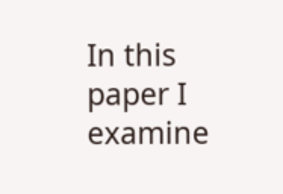In this paper I examine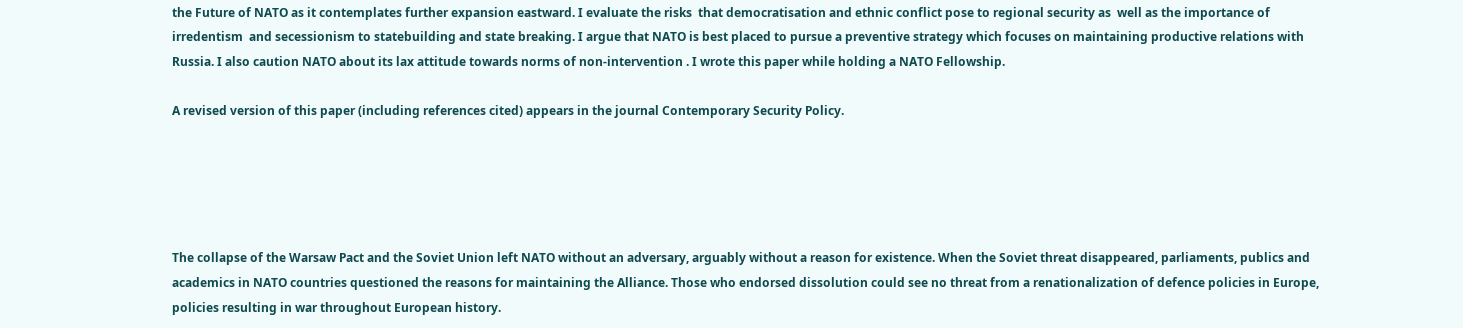the Future of NATO as it contemplates further expansion eastward. I evaluate the risks  that democratisation and ethnic conflict pose to regional security as  well as the importance of   irredentism  and secessionism to statebuilding and state breaking. I argue that NATO is best placed to pursue a preventive strategy which focuses on maintaining productive relations with Russia. I also caution NATO about its lax attitude towards norms of non-intervention . I wrote this paper while holding a NATO Fellowship.

A revised version of this paper (including references cited) appears in the journal Contemporary Security Policy.





The collapse of the Warsaw Pact and the Soviet Union left NATO without an adversary, arguably without a reason for existence. When the Soviet threat disappeared, parliaments, publics and academics in NATO countries questioned the reasons for maintaining the Alliance. Those who endorsed dissolution could see no threat from a renationalization of defence policies in Europe, policies resulting in war throughout European history.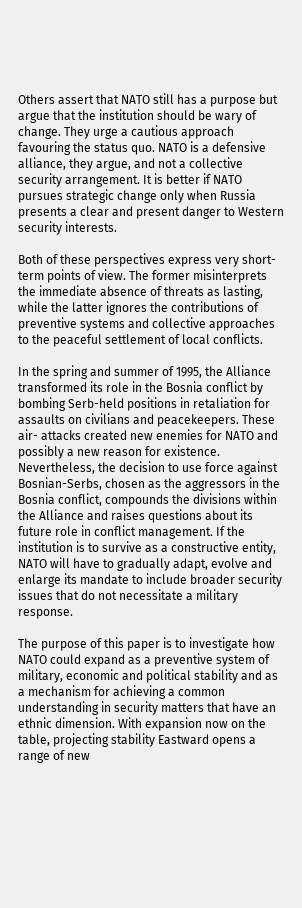Others assert that NATO still has a purpose but argue that the institution should be wary of change. They urge a cautious approach favouring the status quo. NATO is a defensive alliance, they argue, and not a collective security arrangement. It is better if NATO pursues strategic change only when Russia presents a clear and present danger to Western security interests.

Both of these perspectives express very short-term points of view. The former misinterprets the immediate absence of threats as lasting, while the latter ignores the contributions of preventive systems and collective approaches to the peaceful settlement of local conflicts.

In the spring and summer of 1995, the Alliance transformed its role in the Bosnia conflict by bombing Serb-held positions in retaliation for assaults on civilians and peacekeepers. These air- attacks created new enemies for NATO and possibly a new reason for existence. Nevertheless, the decision to use force against Bosnian-Serbs, chosen as the aggressors in the Bosnia conflict, compounds the divisions within the Alliance and raises questions about its future role in conflict management. If the institution is to survive as a constructive entity, NATO will have to gradually adapt, evolve and enlarge its mandate to include broader security issues that do not necessitate a military response.

The purpose of this paper is to investigate how NATO could expand as a preventive system of military, economic and political stability and as a mechanism for achieving a common understanding in security matters that have an ethnic dimension. With expansion now on the table, projecting stability Eastward opens a range of new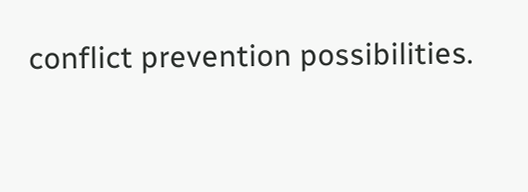conflict prevention possibilities.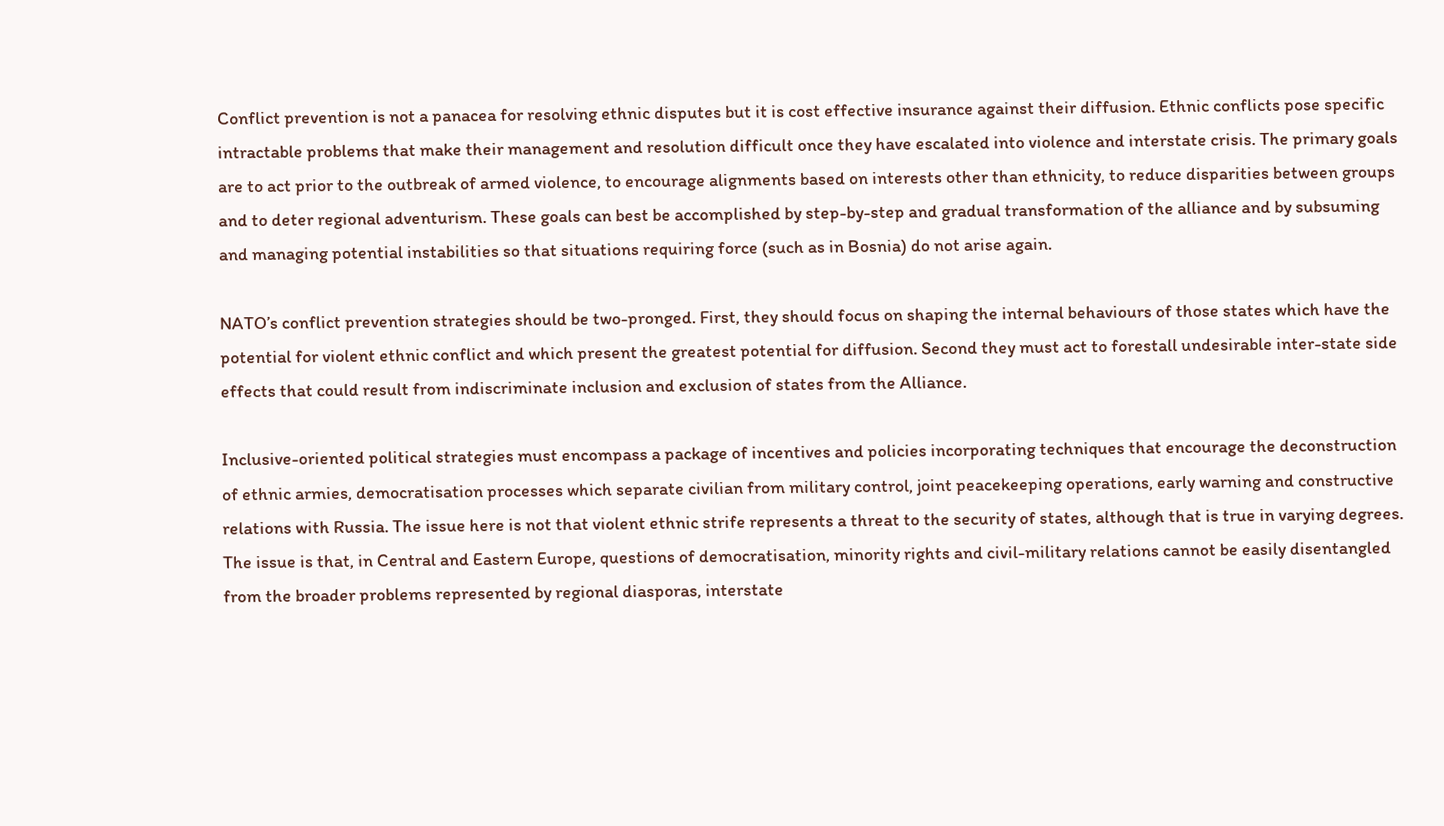Conflict prevention is not a panacea for resolving ethnic disputes but it is cost effective insurance against their diffusion. Ethnic conflicts pose specific intractable problems that make their management and resolution difficult once they have escalated into violence and interstate crisis. The primary goals are to act prior to the outbreak of armed violence, to encourage alignments based on interests other than ethnicity, to reduce disparities between groups and to deter regional adventurism. These goals can best be accomplished by step-by-step and gradual transformation of the alliance and by subsuming and managing potential instabilities so that situations requiring force (such as in Bosnia) do not arise again.

NATO’s conflict prevention strategies should be two-pronged. First, they should focus on shaping the internal behaviours of those states which have the potential for violent ethnic conflict and which present the greatest potential for diffusion. Second they must act to forestall undesirable inter-state side effects that could result from indiscriminate inclusion and exclusion of states from the Alliance.

Inclusive-oriented political strategies must encompass a package of incentives and policies incorporating techniques that encourage the deconstruction of ethnic armies, democratisation processes which separate civilian from military control, joint peacekeeping operations, early warning and constructive relations with Russia. The issue here is not that violent ethnic strife represents a threat to the security of states, although that is true in varying degrees. The issue is that, in Central and Eastern Europe, questions of democratisation, minority rights and civil-military relations cannot be easily disentangled from the broader problems represented by regional diasporas, interstate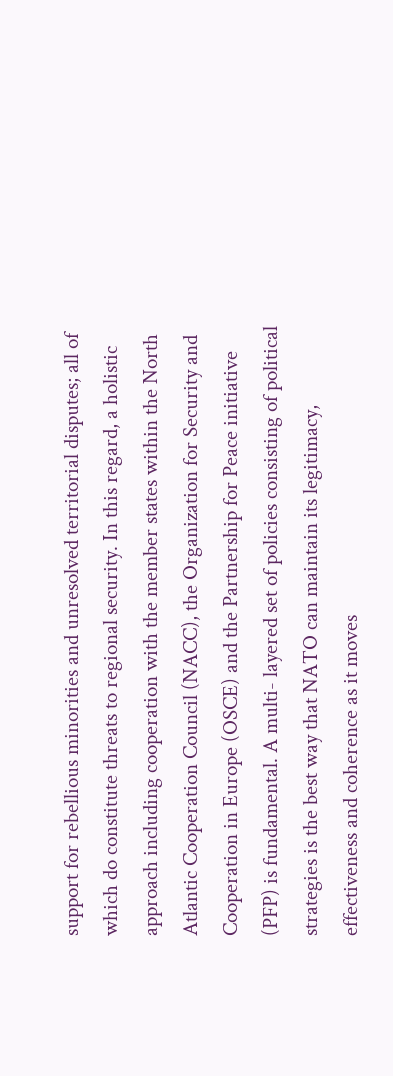support for rebellious minorities and unresolved territorial disputes; all of which do constitute threats to regional security. In this regard, a holistic approach including cooperation with the member states within the North Atlantic Cooperation Council (NACC), the Organization for Security and Cooperation in Europe (OSCE) and the Partnership for Peace initiative (PFP) is fundamental. A multi- layered set of policies consisting of political strategies is the best way that NATO can maintain its legitimacy, effectiveness and coherence as it moves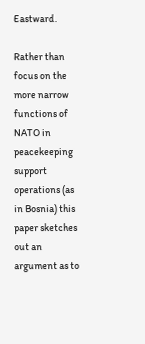Eastward.

Rather than focus on the more narrow functions of NATO in peacekeeping support operations (as in Bosnia) this paper sketches out an argument as to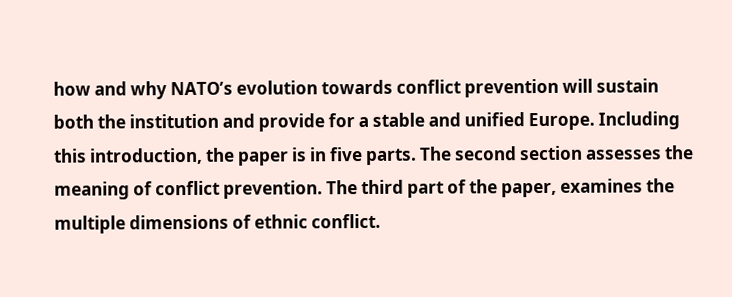how and why NATO’s evolution towards conflict prevention will sustain both the institution and provide for a stable and unified Europe. Including this introduction, the paper is in five parts. The second section assesses the meaning of conflict prevention. The third part of the paper, examines the multiple dimensions of ethnic conflict.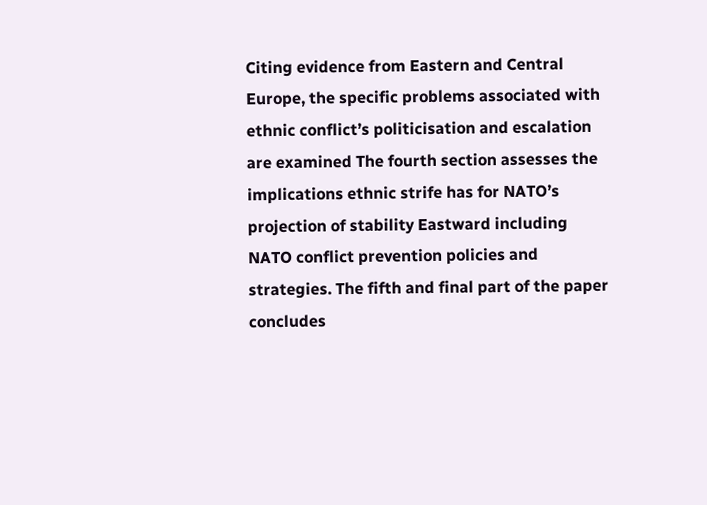Citing evidence from Eastern and Central Europe, the specific problems associated with ethnic conflict’s politicisation and escalation are examined The fourth section assesses the implications ethnic strife has for NATO’s projection of stability Eastward including NATO conflict prevention policies and strategies. The fifth and final part of the paper concludes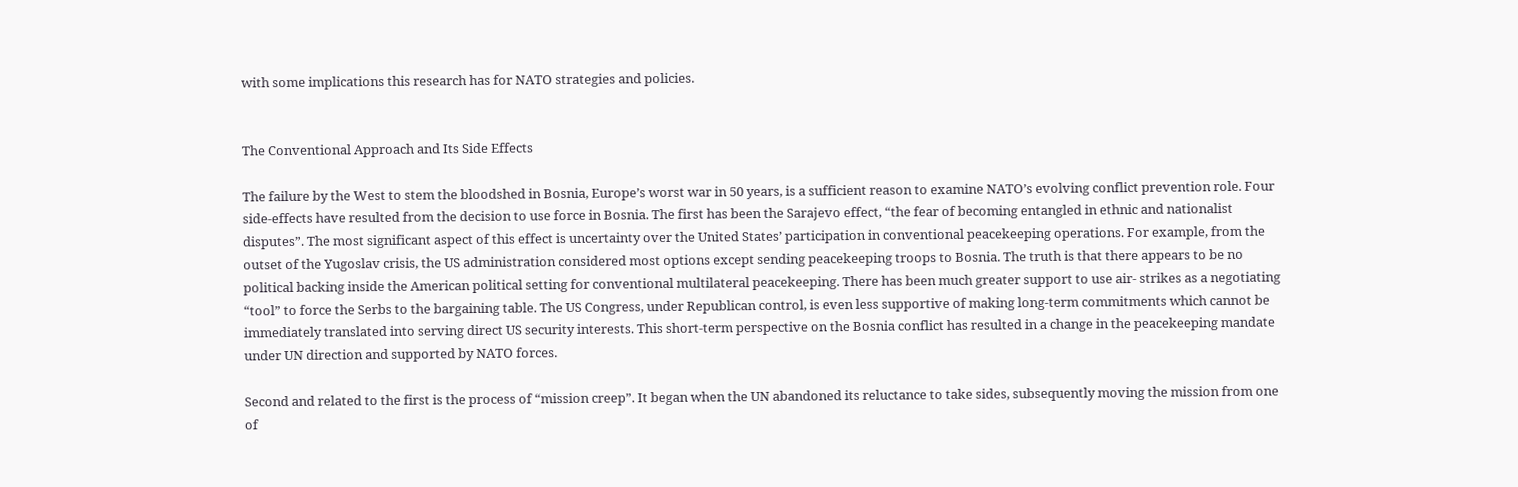with some implications this research has for NATO strategies and policies.


The Conventional Approach and Its Side Effects

The failure by the West to stem the bloodshed in Bosnia, Europe’s worst war in 50 years, is a sufficient reason to examine NATO’s evolving conflict prevention role. Four side-effects have resulted from the decision to use force in Bosnia. The first has been the Sarajevo effect, “the fear of becoming entangled in ethnic and nationalist disputes”. The most significant aspect of this effect is uncertainty over the United States’ participation in conventional peacekeeping operations. For example, from the outset of the Yugoslav crisis, the US administration considered most options except sending peacekeeping troops to Bosnia. The truth is that there appears to be no political backing inside the American political setting for conventional multilateral peacekeeping. There has been much greater support to use air- strikes as a negotiating “tool” to force the Serbs to the bargaining table. The US Congress, under Republican control, is even less supportive of making long-term commitments which cannot be immediately translated into serving direct US security interests. This short-term perspective on the Bosnia conflict has resulted in a change in the peacekeeping mandate under UN direction and supported by NATO forces.

Second and related to the first is the process of “mission creep”. It began when the UN abandoned its reluctance to take sides, subsequently moving the mission from one of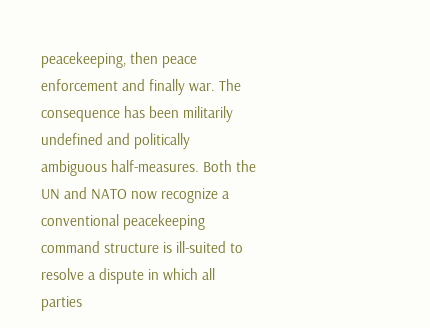peacekeeping, then peace enforcement and finally war. The consequence has been militarily undefined and politically ambiguous half-measures. Both the UN and NATO now recognize a conventional peacekeeping command structure is ill-suited to resolve a dispute in which all parties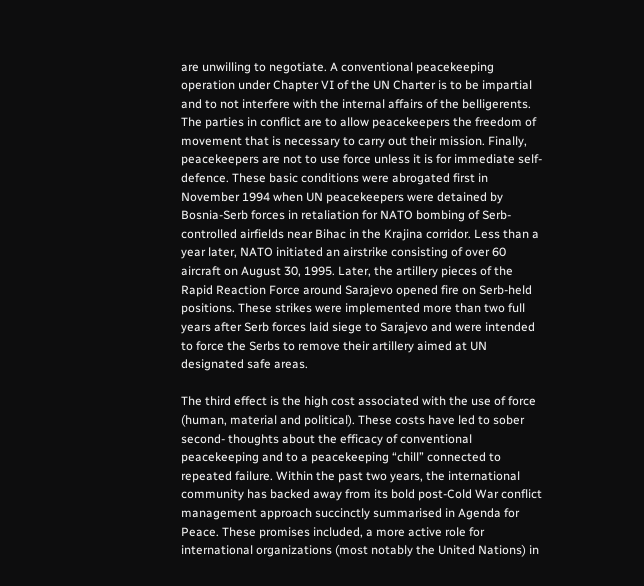are unwilling to negotiate. A conventional peacekeeping operation under Chapter VI of the UN Charter is to be impartial and to not interfere with the internal affairs of the belligerents. The parties in conflict are to allow peacekeepers the freedom of movement that is necessary to carry out their mission. Finally, peacekeepers are not to use force unless it is for immediate self-defence. These basic conditions were abrogated first in November 1994 when UN peacekeepers were detained by Bosnia-Serb forces in retaliation for NATO bombing of Serb-controlled airfields near Bihac in the Krajina corridor. Less than a year later, NATO initiated an airstrike consisting of over 60 aircraft on August 30, 1995. Later, the artillery pieces of the Rapid Reaction Force around Sarajevo opened fire on Serb-held positions. These strikes were implemented more than two full years after Serb forces laid siege to Sarajevo and were intended to force the Serbs to remove their artillery aimed at UN designated safe areas.

The third effect is the high cost associated with the use of force (human, material and political). These costs have led to sober second- thoughts about the efficacy of conventional peacekeeping and to a peacekeeping “chill” connected to repeated failure. Within the past two years, the international community has backed away from its bold post-Cold War conflict management approach succinctly summarised in Agenda for Peace. These promises included, a more active role for international organizations (most notably the United Nations) in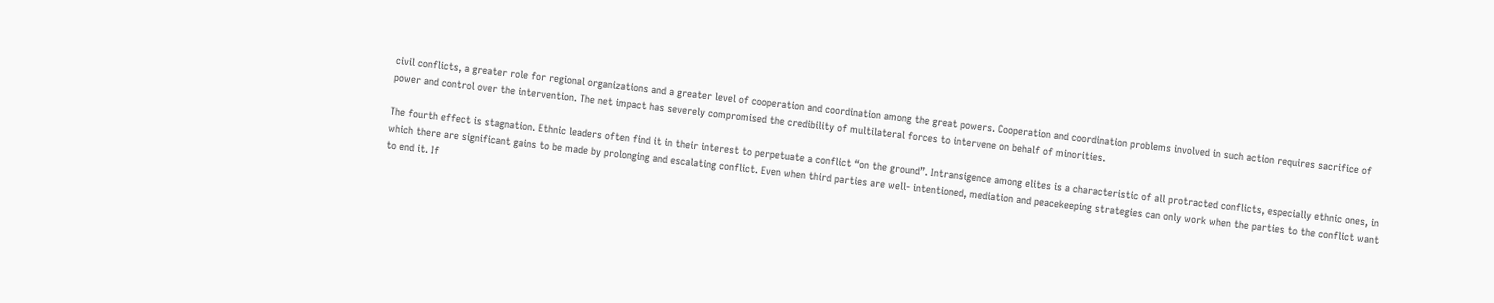civil conflicts, a greater role for regional organizations and a greater level of cooperation and coordination among the great powers. Cooperation and coordination problems involved in such action requires sacrifice of power and control over the intervention. The net impact has severely compromised the credibility of multilateral forces to intervene on behalf of minorities.

The fourth effect is stagnation. Ethnic leaders often find it in their interest to perpetuate a conflict “on the ground”. Intransigence among elites is a characteristic of all protracted conflicts, especially ethnic ones, in which there are significant gains to be made by prolonging and escalating conflict. Even when third parties are well- intentioned, mediation and peacekeeping strategies can only work when the parties to the conflict want to end it. If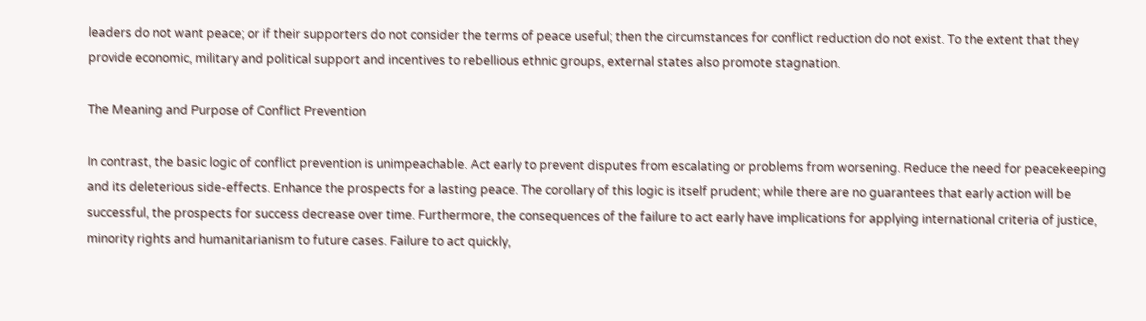leaders do not want peace; or if their supporters do not consider the terms of peace useful; then the circumstances for conflict reduction do not exist. To the extent that they provide economic, military and political support and incentives to rebellious ethnic groups, external states also promote stagnation.

The Meaning and Purpose of Conflict Prevention

In contrast, the basic logic of conflict prevention is unimpeachable. Act early to prevent disputes from escalating or problems from worsening. Reduce the need for peacekeeping and its deleterious side-effects. Enhance the prospects for a lasting peace. The corollary of this logic is itself prudent; while there are no guarantees that early action will be successful, the prospects for success decrease over time. Furthermore, the consequences of the failure to act early have implications for applying international criteria of justice, minority rights and humanitarianism to future cases. Failure to act quickly,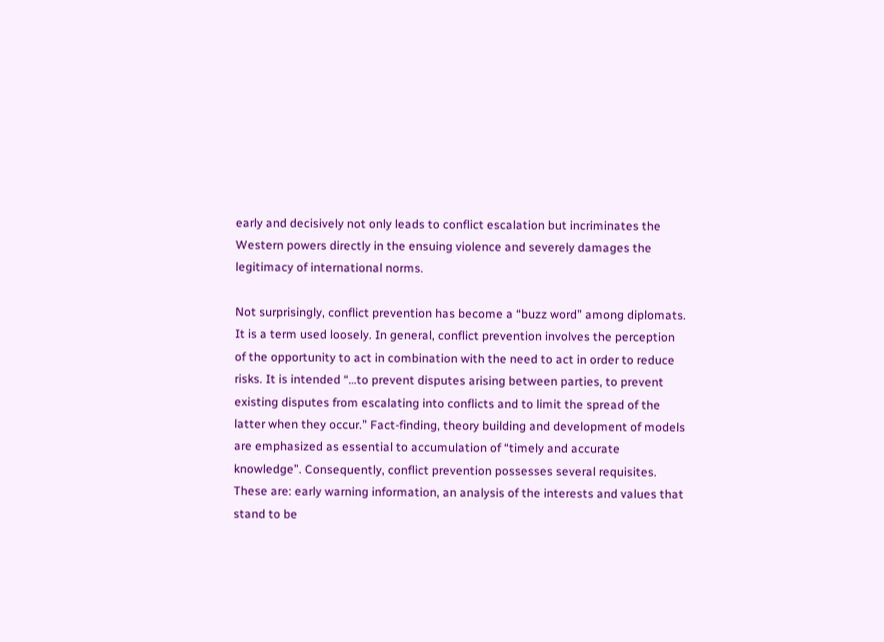early and decisively not only leads to conflict escalation but incriminates the Western powers directly in the ensuing violence and severely damages the legitimacy of international norms.

Not surprisingly, conflict prevention has become a “buzz word” among diplomats. It is a term used loosely. In general, conflict prevention involves the perception of the opportunity to act in combination with the need to act in order to reduce risks. It is intended “…to prevent disputes arising between parties, to prevent existing disputes from escalating into conflicts and to limit the spread of the latter when they occur.” Fact-finding, theory building and development of models are emphasized as essential to accumulation of “timely and accurate knowledge”. Consequently, conflict prevention possesses several requisites. These are: early warning information, an analysis of the interests and values that stand to be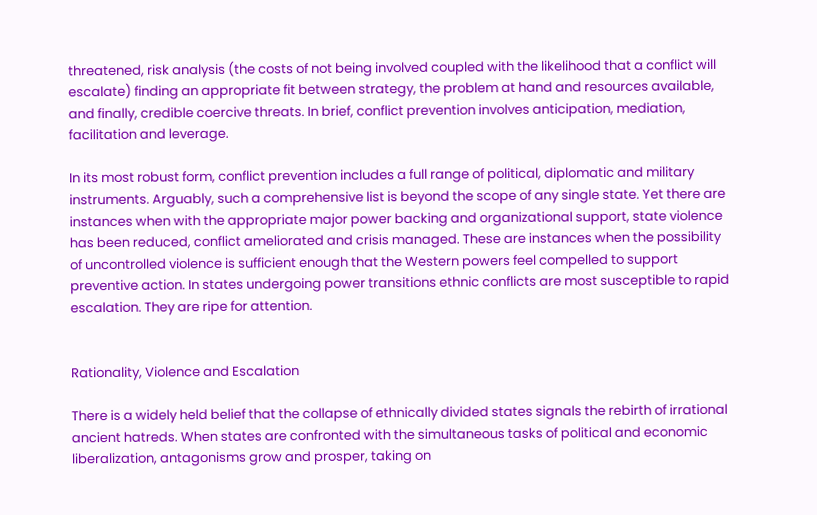threatened, risk analysis (the costs of not being involved coupled with the likelihood that a conflict will escalate) finding an appropriate fit between strategy, the problem at hand and resources available, and finally, credible coercive threats. In brief, conflict prevention involves anticipation, mediation, facilitation and leverage.

In its most robust form, conflict prevention includes a full range of political, diplomatic and military instruments. Arguably, such a comprehensive list is beyond the scope of any single state. Yet there are instances when with the appropriate major power backing and organizational support, state violence has been reduced, conflict ameliorated and crisis managed. These are instances when the possibility of uncontrolled violence is sufficient enough that the Western powers feel compelled to support preventive action. In states undergoing power transitions ethnic conflicts are most susceptible to rapid escalation. They are ripe for attention.


Rationality, Violence and Escalation

There is a widely held belief that the collapse of ethnically divided states signals the rebirth of irrational ancient hatreds. When states are confronted with the simultaneous tasks of political and economic liberalization, antagonisms grow and prosper, taking on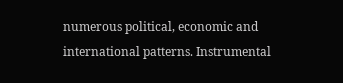numerous political, economic and international patterns. Instrumental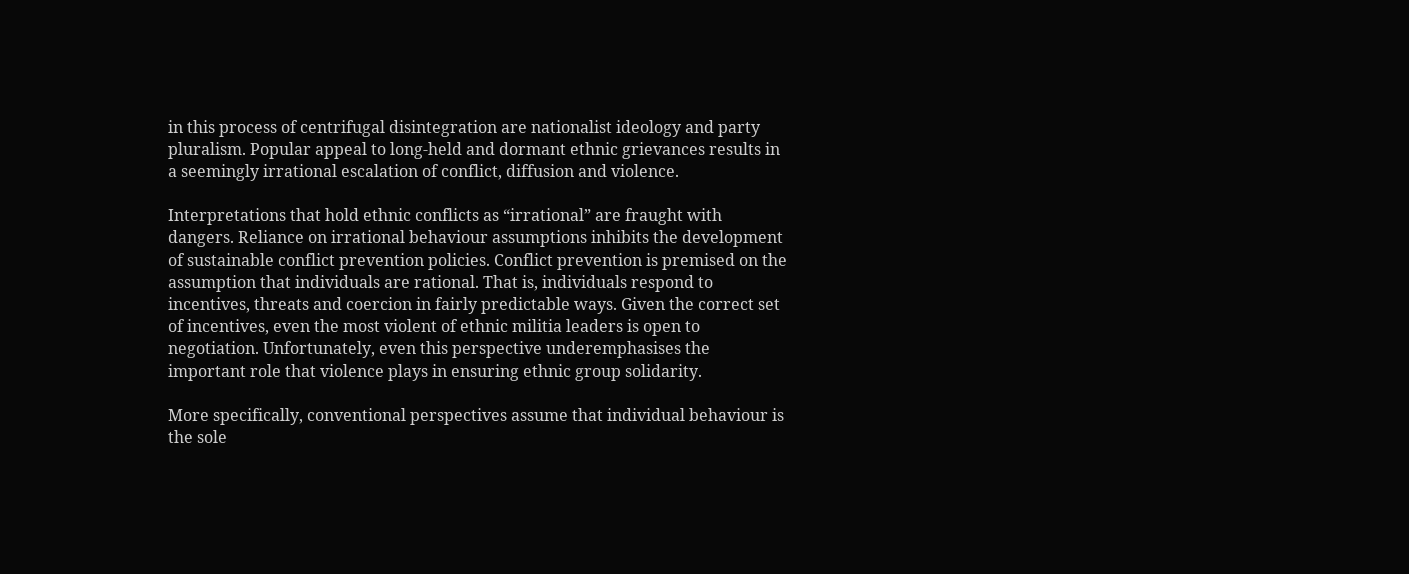in this process of centrifugal disintegration are nationalist ideology and party pluralism. Popular appeal to long-held and dormant ethnic grievances results in a seemingly irrational escalation of conflict, diffusion and violence.

Interpretations that hold ethnic conflicts as “irrational” are fraught with dangers. Reliance on irrational behaviour assumptions inhibits the development of sustainable conflict prevention policies. Conflict prevention is premised on the assumption that individuals are rational. That is, individuals respond to incentives, threats and coercion in fairly predictable ways. Given the correct set of incentives, even the most violent of ethnic militia leaders is open to negotiation. Unfortunately, even this perspective underemphasises the important role that violence plays in ensuring ethnic group solidarity.

More specifically, conventional perspectives assume that individual behaviour is the sole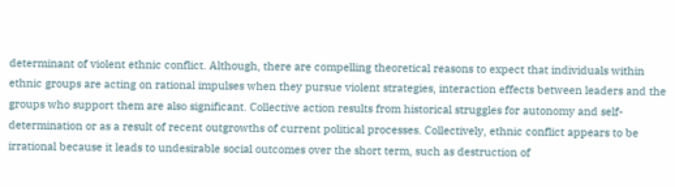determinant of violent ethnic conflict. Although, there are compelling theoretical reasons to expect that individuals within ethnic groups are acting on rational impulses when they pursue violent strategies, interaction effects between leaders and the groups who support them are also significant. Collective action results from historical struggles for autonomy and self-determination or as a result of recent outgrowths of current political processes. Collectively, ethnic conflict appears to be irrational because it leads to undesirable social outcomes over the short term, such as destruction of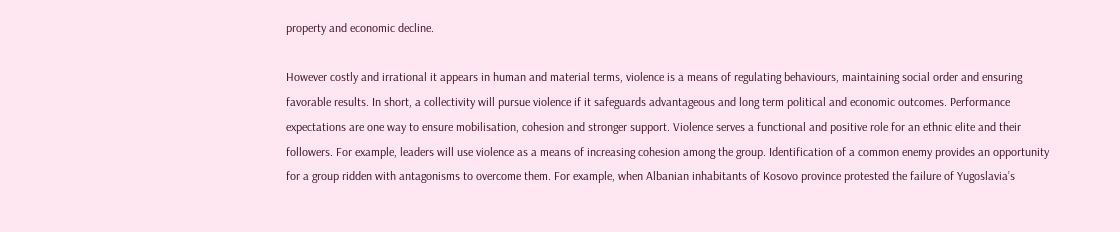property and economic decline.

However costly and irrational it appears in human and material terms, violence is a means of regulating behaviours, maintaining social order and ensuring favorable results. In short, a collectivity will pursue violence if it safeguards advantageous and long term political and economic outcomes. Performance expectations are one way to ensure mobilisation, cohesion and stronger support. Violence serves a functional and positive role for an ethnic elite and their followers. For example, leaders will use violence as a means of increasing cohesion among the group. Identification of a common enemy provides an opportunity for a group ridden with antagonisms to overcome them. For example, when Albanian inhabitants of Kosovo province protested the failure of Yugoslavia’s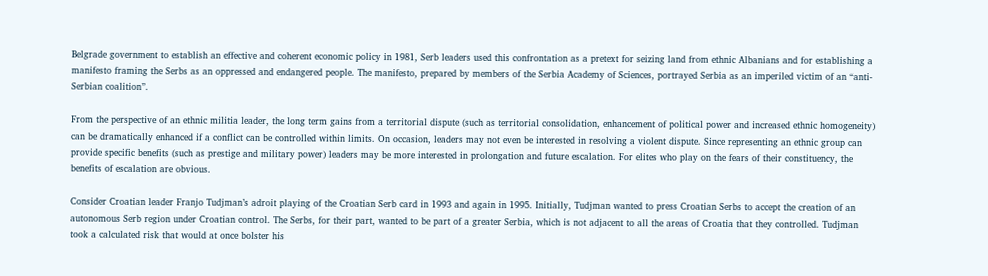Belgrade government to establish an effective and coherent economic policy in 1981, Serb leaders used this confrontation as a pretext for seizing land from ethnic Albanians and for establishing a manifesto framing the Serbs as an oppressed and endangered people. The manifesto, prepared by members of the Serbia Academy of Sciences, portrayed Serbia as an imperiled victim of an “anti-Serbian coalition”.

From the perspective of an ethnic militia leader, the long term gains from a territorial dispute (such as territorial consolidation, enhancement of political power and increased ethnic homogeneity) can be dramatically enhanced if a conflict can be controlled within limits. On occasion, leaders may not even be interested in resolving a violent dispute. Since representing an ethnic group can provide specific benefits (such as prestige and military power) leaders may be more interested in prolongation and future escalation. For elites who play on the fears of their constituency, the benefits of escalation are obvious.

Consider Croatian leader Franjo Tudjman’s adroit playing of the Croatian Serb card in 1993 and again in 1995. Initially, Tudjman wanted to press Croatian Serbs to accept the creation of an autonomous Serb region under Croatian control. The Serbs, for their part, wanted to be part of a greater Serbia, which is not adjacent to all the areas of Croatia that they controlled. Tudjman took a calculated risk that would at once bolster his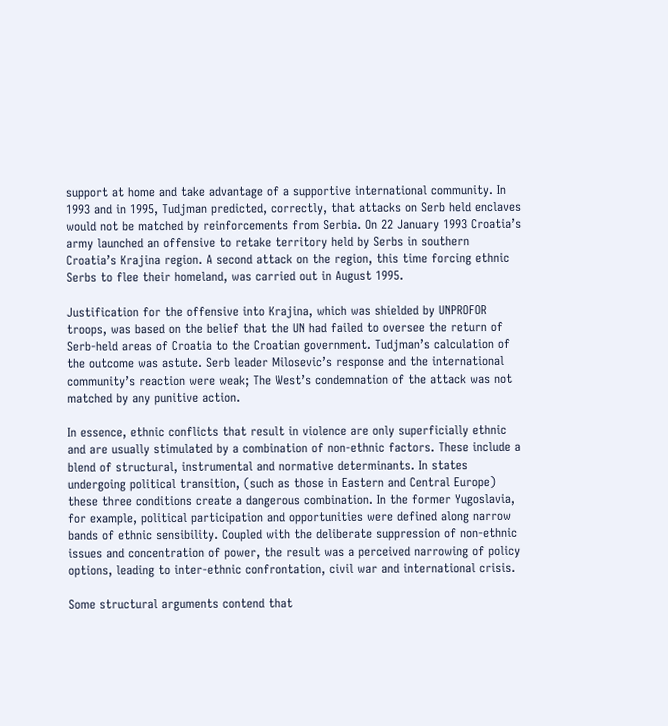support at home and take advantage of a supportive international community. In 1993 and in 1995, Tudjman predicted, correctly, that attacks on Serb held enclaves would not be matched by reinforcements from Serbia. On 22 January 1993 Croatia’s army launched an offensive to retake territory held by Serbs in southern Croatia’s Krajina region. A second attack on the region, this time forcing ethnic Serbs to flee their homeland, was carried out in August 1995.

Justification for the offensive into Krajina, which was shielded by UNPROFOR troops, was based on the belief that the UN had failed to oversee the return of Serb-held areas of Croatia to the Croatian government. Tudjman’s calculation of the outcome was astute. Serb leader Milosevic’s response and the international community’s reaction were weak; The West’s condemnation of the attack was not matched by any punitive action.

In essence, ethnic conflicts that result in violence are only superficially ethnic and are usually stimulated by a combination of non-ethnic factors. These include a blend of structural, instrumental and normative determinants. In states undergoing political transition, (such as those in Eastern and Central Europe) these three conditions create a dangerous combination. In the former Yugoslavia, for example, political participation and opportunities were defined along narrow bands of ethnic sensibility. Coupled with the deliberate suppression of non-ethnic issues and concentration of power, the result was a perceived narrowing of policy options, leading to inter-ethnic confrontation, civil war and international crisis.

Some structural arguments contend that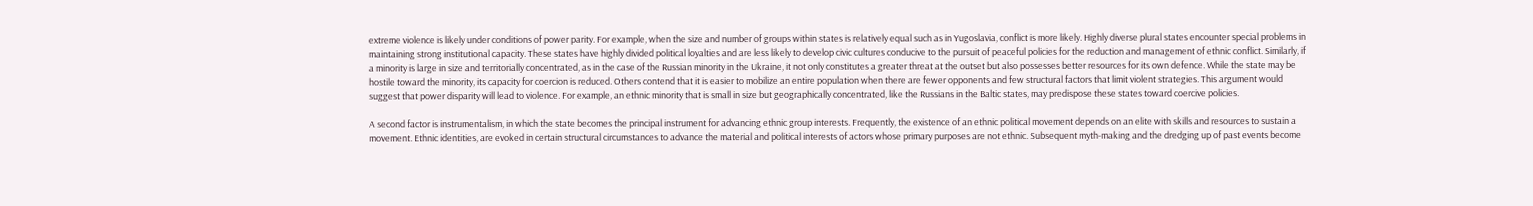extreme violence is likely under conditions of power parity. For example, when the size and number of groups within states is relatively equal such as in Yugoslavia, conflict is more likely. Highly diverse plural states encounter special problems in maintaining strong institutional capacity. These states have highly divided political loyalties and are less likely to develop civic cultures conducive to the pursuit of peaceful policies for the reduction and management of ethnic conflict. Similarly, if a minority is large in size and territorially concentrated, as in the case of the Russian minority in the Ukraine, it not only constitutes a greater threat at the outset but also possesses better resources for its own defence. While the state may be hostile toward the minority, its capacity for coercion is reduced. Others contend that it is easier to mobilize an entire population when there are fewer opponents and few structural factors that limit violent strategies. This argument would suggest that power disparity will lead to violence. For example, an ethnic minority that is small in size but geographically concentrated, like the Russians in the Baltic states, may predispose these states toward coercive policies.

A second factor is instrumentalism, in which the state becomes the principal instrument for advancing ethnic group interests. Frequently, the existence of an ethnic political movement depends on an elite with skills and resources to sustain a movement. Ethnic identities, are evoked in certain structural circumstances to advance the material and political interests of actors whose primary purposes are not ethnic. Subsequent myth-making and the dredging up of past events become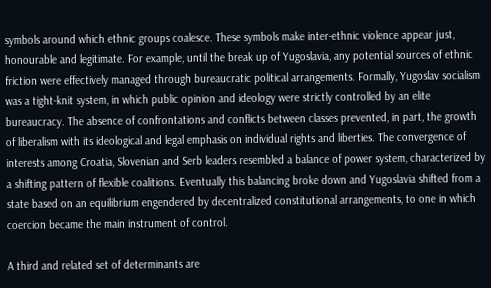symbols around which ethnic groups coalesce. These symbols make inter-ethnic violence appear just, honourable and legitimate. For example, until the break up of Yugoslavia, any potential sources of ethnic friction were effectively managed through bureaucratic political arrangements. Formally, Yugoslav socialism was a tight-knit system, in which public opinion and ideology were strictly controlled by an elite bureaucracy. The absence of confrontations and conflicts between classes prevented, in part, the growth of liberalism with its ideological and legal emphasis on individual rights and liberties. The convergence of interests among Croatia, Slovenian and Serb leaders resembled a balance of power system, characterized by a shifting pattern of flexible coalitions. Eventually this balancing broke down and Yugoslavia shifted from a state based on an equilibrium engendered by decentralized constitutional arrangements, to one in which coercion became the main instrument of control.

A third and related set of determinants are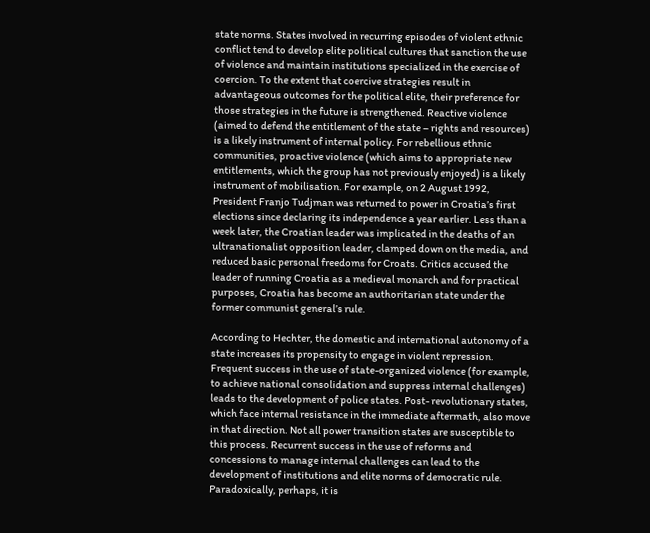state norms. States involved in recurring episodes of violent ethnic conflict tend to develop elite political cultures that sanction the use of violence and maintain institutions specialized in the exercise of coercion. To the extent that coercive strategies result in advantageous outcomes for the political elite, their preference for those strategies in the future is strengthened. Reactive violence (aimed to defend the entitlement of the state – rights and resources) is a likely instrument of internal policy. For rebellious ethnic communities, proactive violence (which aims to appropriate new entitlements, which the group has not previously enjoyed) is a likely instrument of mobilisation. For example, on 2 August 1992, President Franjo Tudjman was returned to power in Croatia’s first elections since declaring its independence a year earlier. Less than a week later, the Croatian leader was implicated in the deaths of an ultranationalist opposition leader, clamped down on the media, and reduced basic personal freedoms for Croats. Critics accused the leader of running Croatia as a medieval monarch and for practical purposes, Croatia has become an authoritarian state under the former communist general’s rule.

According to Hechter, the domestic and international autonomy of a state increases its propensity to engage in violent repression. Frequent success in the use of state-organized violence (for example, to achieve national consolidation and suppress internal challenges) leads to the development of police states. Post- revolutionary states, which face internal resistance in the immediate aftermath, also move in that direction. Not all power transition states are susceptible to this process. Recurrent success in the use of reforms and concessions to manage internal challenges can lead to the development of institutions and elite norms of democratic rule. Paradoxically, perhaps, it is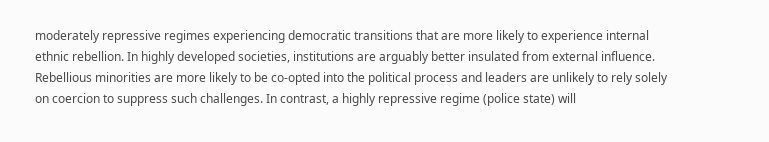moderately repressive regimes experiencing democratic transitions that are more likely to experience internal ethnic rebellion. In highly developed societies, institutions are arguably better insulated from external influence. Rebellious minorities are more likely to be co-opted into the political process and leaders are unlikely to rely solely on coercion to suppress such challenges. In contrast, a highly repressive regime (police state) will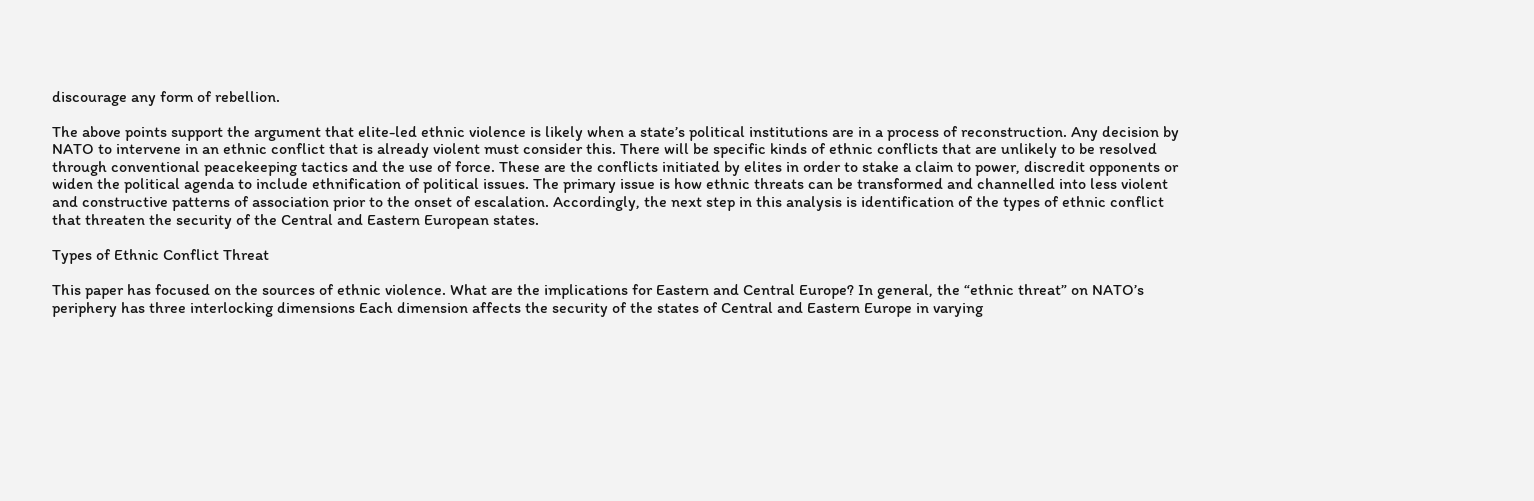discourage any form of rebellion.

The above points support the argument that elite-led ethnic violence is likely when a state’s political institutions are in a process of reconstruction. Any decision by NATO to intervene in an ethnic conflict that is already violent must consider this. There will be specific kinds of ethnic conflicts that are unlikely to be resolved through conventional peacekeeping tactics and the use of force. These are the conflicts initiated by elites in order to stake a claim to power, discredit opponents or widen the political agenda to include ethnification of political issues. The primary issue is how ethnic threats can be transformed and channelled into less violent and constructive patterns of association prior to the onset of escalation. Accordingly, the next step in this analysis is identification of the types of ethnic conflict that threaten the security of the Central and Eastern European states.

Types of Ethnic Conflict Threat

This paper has focused on the sources of ethnic violence. What are the implications for Eastern and Central Europe? In general, the “ethnic threat” on NATO’s periphery has three interlocking dimensions Each dimension affects the security of the states of Central and Eastern Europe in varying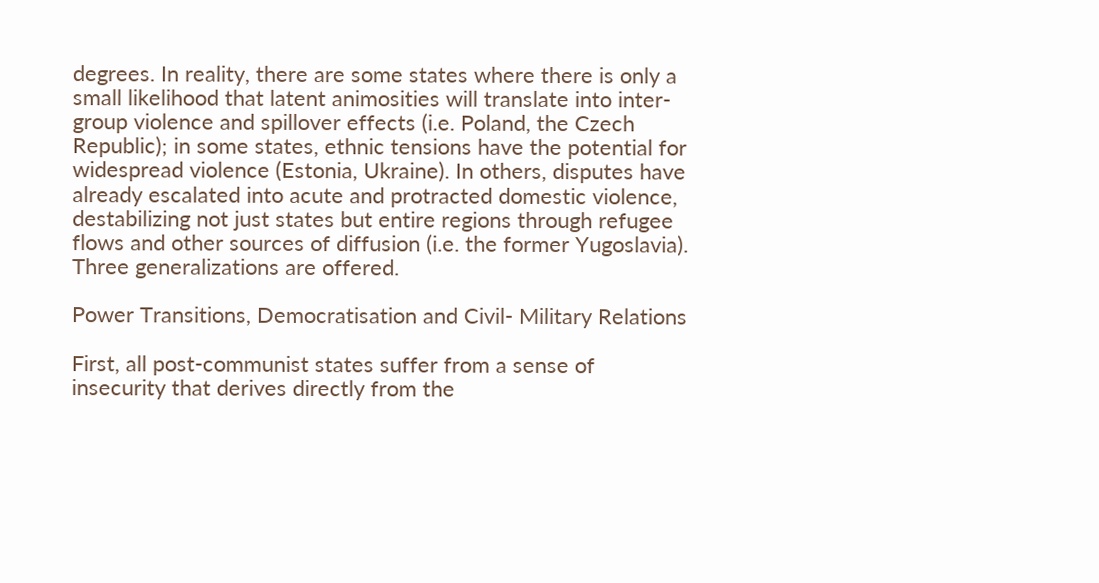degrees. In reality, there are some states where there is only a small likelihood that latent animosities will translate into inter-group violence and spillover effects (i.e. Poland, the Czech Republic); in some states, ethnic tensions have the potential for widespread violence (Estonia, Ukraine). In others, disputes have already escalated into acute and protracted domestic violence, destabilizing not just states but entire regions through refugee flows and other sources of diffusion (i.e. the former Yugoslavia). Three generalizations are offered.

Power Transitions, Democratisation and Civil- Military Relations

First, all post-communist states suffer from a sense of insecurity that derives directly from the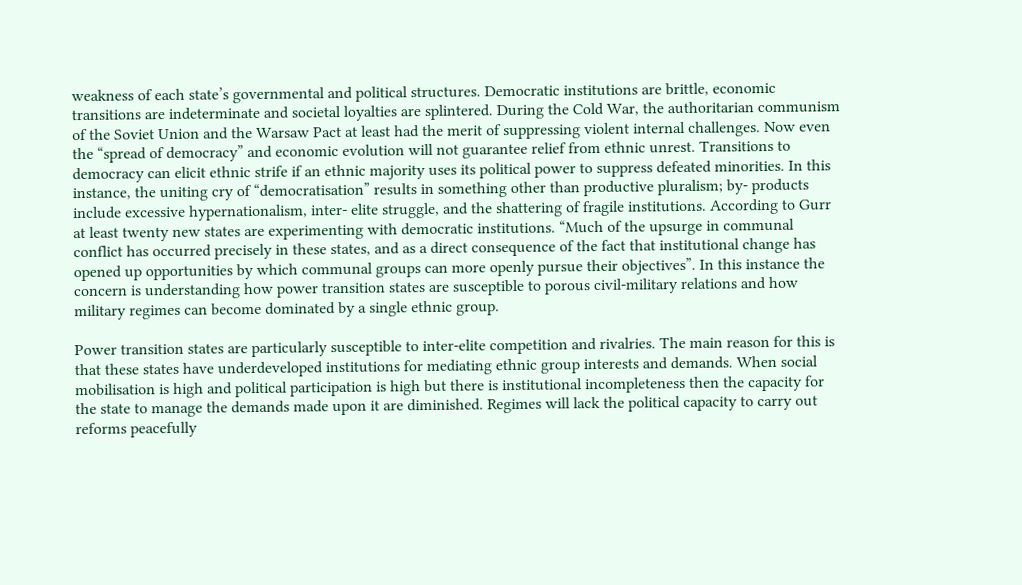weakness of each state’s governmental and political structures. Democratic institutions are brittle, economic transitions are indeterminate and societal loyalties are splintered. During the Cold War, the authoritarian communism of the Soviet Union and the Warsaw Pact at least had the merit of suppressing violent internal challenges. Now even the “spread of democracy” and economic evolution will not guarantee relief from ethnic unrest. Transitions to democracy can elicit ethnic strife if an ethnic majority uses its political power to suppress defeated minorities. In this instance, the uniting cry of “democratisation” results in something other than productive pluralism; by- products include excessive hypernationalism, inter- elite struggle, and the shattering of fragile institutions. According to Gurr at least twenty new states are experimenting with democratic institutions. “Much of the upsurge in communal conflict has occurred precisely in these states, and as a direct consequence of the fact that institutional change has opened up opportunities by which communal groups can more openly pursue their objectives”. In this instance the concern is understanding how power transition states are susceptible to porous civil-military relations and how military regimes can become dominated by a single ethnic group.

Power transition states are particularly susceptible to inter-elite competition and rivalries. The main reason for this is that these states have underdeveloped institutions for mediating ethnic group interests and demands. When social mobilisation is high and political participation is high but there is institutional incompleteness then the capacity for the state to manage the demands made upon it are diminished. Regimes will lack the political capacity to carry out reforms peacefully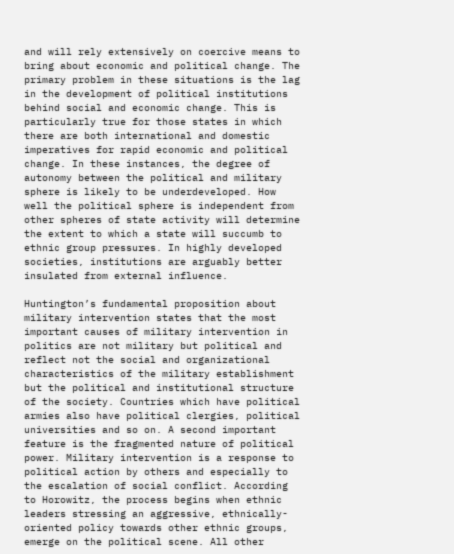and will rely extensively on coercive means to bring about economic and political change. The primary problem in these situations is the lag in the development of political institutions behind social and economic change. This is particularly true for those states in which there are both international and domestic imperatives for rapid economic and political change. In these instances, the degree of autonomy between the political and military sphere is likely to be underdeveloped. How well the political sphere is independent from other spheres of state activity will determine the extent to which a state will succumb to ethnic group pressures. In highly developed societies, institutions are arguably better insulated from external influence.

Huntington’s fundamental proposition about military intervention states that the most important causes of military intervention in politics are not military but political and reflect not the social and organizational characteristics of the military establishment but the political and institutional structure of the society. Countries which have political armies also have political clergies, political universities and so on. A second important feature is the fragmented nature of political power. Military intervention is a response to political action by others and especially to the escalation of social conflict. According to Horowitz, the process begins when ethnic leaders stressing an aggressive, ethnically-oriented policy towards other ethnic groups, emerge on the political scene. All other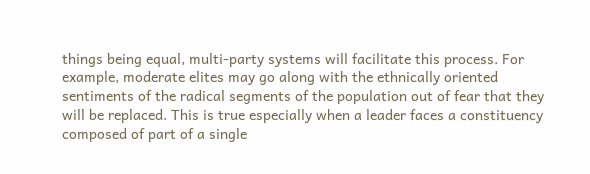things being equal, multi-party systems will facilitate this process. For example, moderate elites may go along with the ethnically oriented sentiments of the radical segments of the population out of fear that they will be replaced. This is true especially when a leader faces a constituency composed of part of a single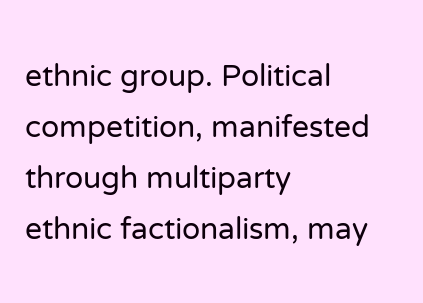ethnic group. Political competition, manifested through multiparty ethnic factionalism, may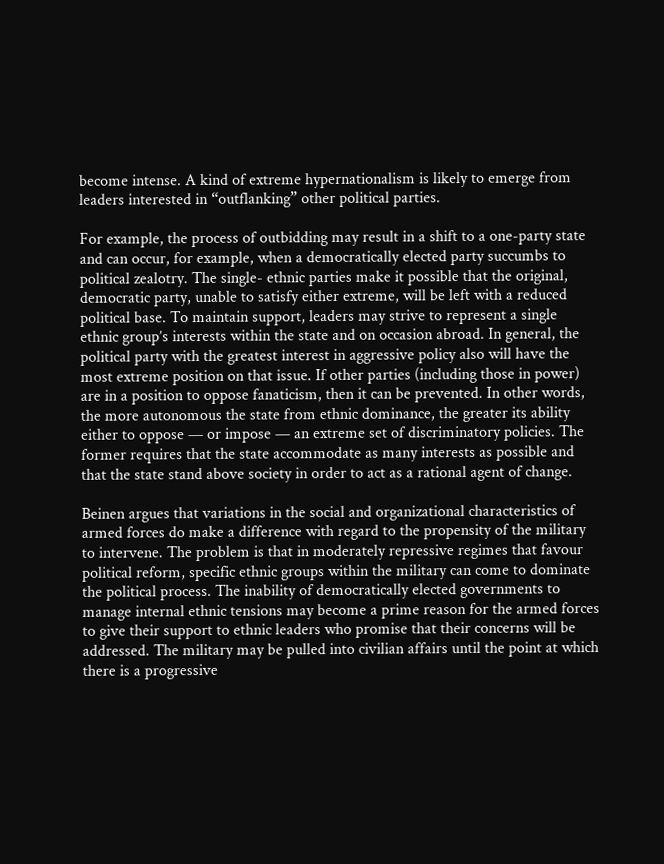become intense. A kind of extreme hypernationalism is likely to emerge from leaders interested in “outflanking” other political parties.

For example, the process of outbidding may result in a shift to a one-party state and can occur, for example, when a democratically elected party succumbs to political zealotry. The single- ethnic parties make it possible that the original, democratic party, unable to satisfy either extreme, will be left with a reduced political base. To maintain support, leaders may strive to represent a single ethnic group’s interests within the state and on occasion abroad. In general, the political party with the greatest interest in aggressive policy also will have the most extreme position on that issue. If other parties (including those in power) are in a position to oppose fanaticism, then it can be prevented. In other words, the more autonomous the state from ethnic dominance, the greater its ability either to oppose — or impose — an extreme set of discriminatory policies. The former requires that the state accommodate as many interests as possible and that the state stand above society in order to act as a rational agent of change.

Beinen argues that variations in the social and organizational characteristics of armed forces do make a difference with regard to the propensity of the military to intervene. The problem is that in moderately repressive regimes that favour political reform, specific ethnic groups within the military can come to dominate the political process. The inability of democratically elected governments to manage internal ethnic tensions may become a prime reason for the armed forces to give their support to ethnic leaders who promise that their concerns will be addressed. The military may be pulled into civilian affairs until the point at which there is a progressive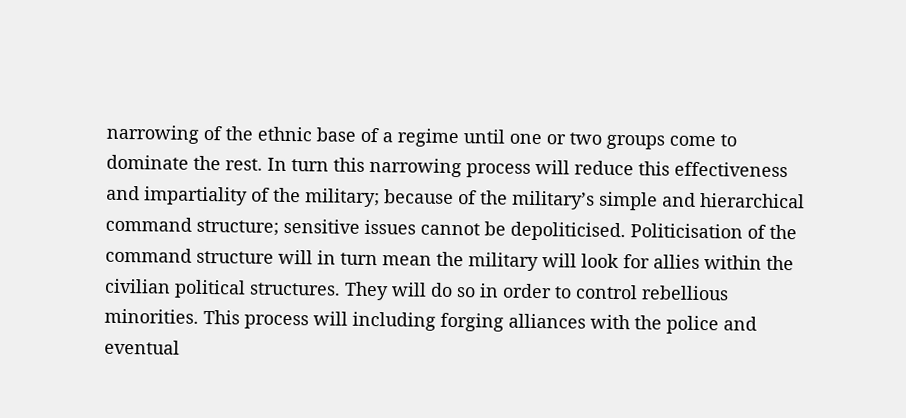narrowing of the ethnic base of a regime until one or two groups come to dominate the rest. In turn this narrowing process will reduce this effectiveness and impartiality of the military; because of the military’s simple and hierarchical command structure; sensitive issues cannot be depoliticised. Politicisation of the command structure will in turn mean the military will look for allies within the civilian political structures. They will do so in order to control rebellious minorities. This process will including forging alliances with the police and eventual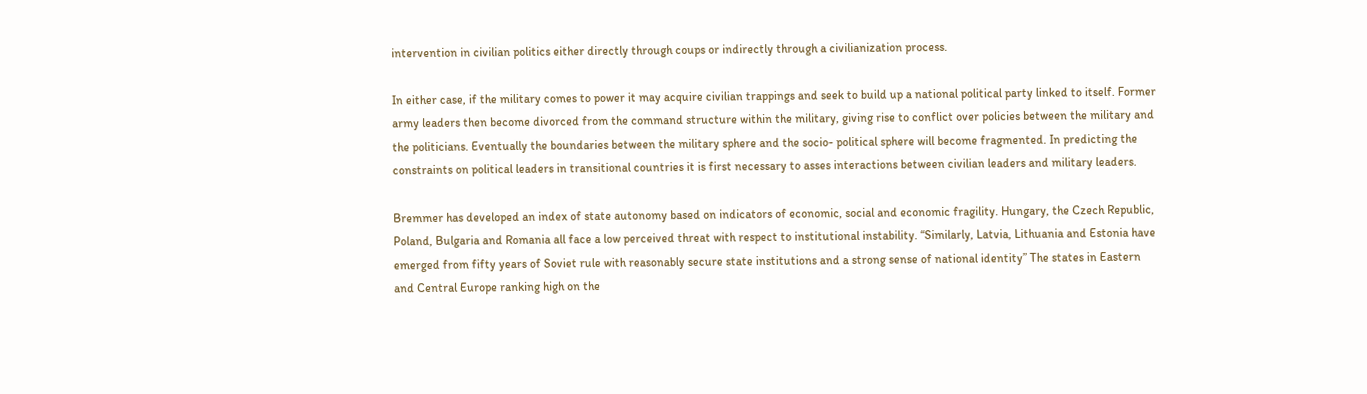intervention in civilian politics either directly through coups or indirectly through a civilianization process.

In either case, if the military comes to power it may acquire civilian trappings and seek to build up a national political party linked to itself. Former army leaders then become divorced from the command structure within the military, giving rise to conflict over policies between the military and the politicians. Eventually the boundaries between the military sphere and the socio- political sphere will become fragmented. In predicting the constraints on political leaders in transitional countries it is first necessary to asses interactions between civilian leaders and military leaders.

Bremmer has developed an index of state autonomy based on indicators of economic, social and economic fragility. Hungary, the Czech Republic, Poland, Bulgaria and Romania all face a low perceived threat with respect to institutional instability. “Similarly, Latvia, Lithuania and Estonia have emerged from fifty years of Soviet rule with reasonably secure state institutions and a strong sense of national identity” The states in Eastern and Central Europe ranking high on the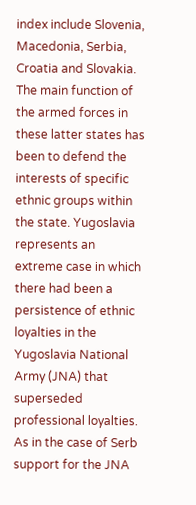index include Slovenia, Macedonia, Serbia, Croatia and Slovakia. The main function of the armed forces in these latter states has been to defend the interests of specific ethnic groups within the state. Yugoslavia represents an extreme case in which there had been a persistence of ethnic loyalties in the Yugoslavia National Army (JNA) that superseded professional loyalties. As in the case of Serb support for the JNA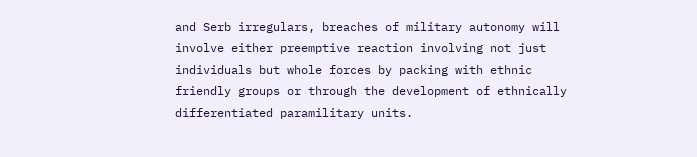and Serb irregulars, breaches of military autonomy will involve either preemptive reaction involving not just individuals but whole forces by packing with ethnic friendly groups or through the development of ethnically differentiated paramilitary units.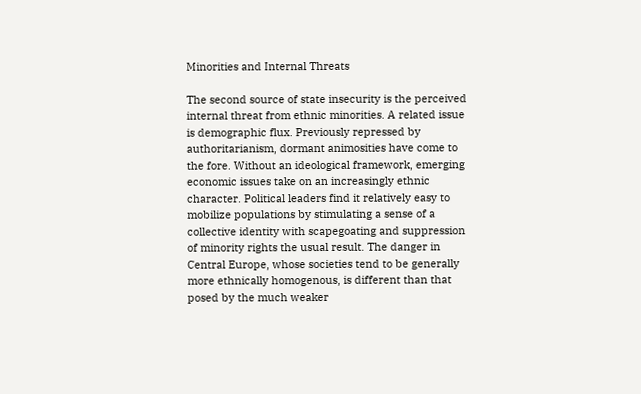Minorities and Internal Threats

The second source of state insecurity is the perceived internal threat from ethnic minorities. A related issue is demographic flux. Previously repressed by authoritarianism, dormant animosities have come to the fore. Without an ideological framework, emerging economic issues take on an increasingly ethnic character. Political leaders find it relatively easy to mobilize populations by stimulating a sense of a collective identity with scapegoating and suppression of minority rights the usual result. The danger in Central Europe, whose societies tend to be generally more ethnically homogenous, is different than that posed by the much weaker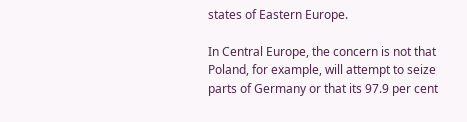states of Eastern Europe.

In Central Europe, the concern is not that Poland, for example, will attempt to seize parts of Germany or that its 97.9 per cent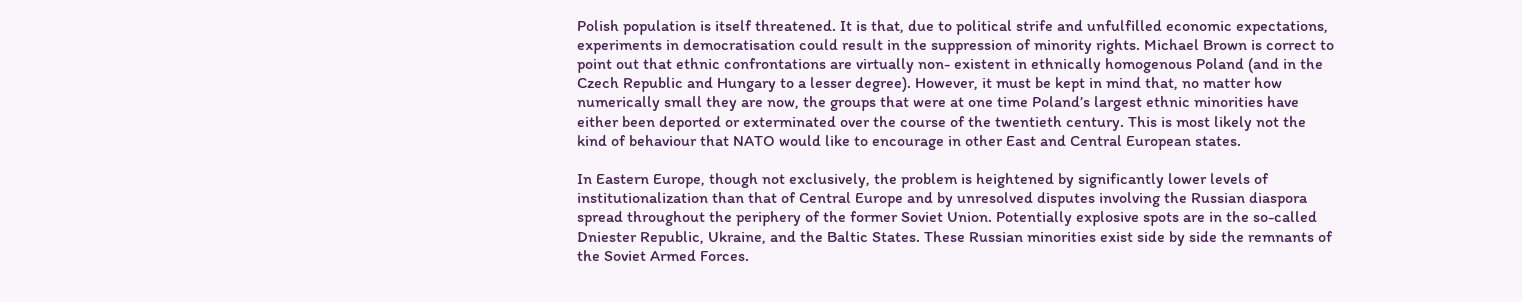Polish population is itself threatened. It is that, due to political strife and unfulfilled economic expectations, experiments in democratisation could result in the suppression of minority rights. Michael Brown is correct to point out that ethnic confrontations are virtually non- existent in ethnically homogenous Poland (and in the Czech Republic and Hungary to a lesser degree). However, it must be kept in mind that, no matter how numerically small they are now, the groups that were at one time Poland’s largest ethnic minorities have either been deported or exterminated over the course of the twentieth century. This is most likely not the kind of behaviour that NATO would like to encourage in other East and Central European states.

In Eastern Europe, though not exclusively, the problem is heightened by significantly lower levels of institutionalization than that of Central Europe and by unresolved disputes involving the Russian diaspora spread throughout the periphery of the former Soviet Union. Potentially explosive spots are in the so-called Dniester Republic, Ukraine, and the Baltic States. These Russian minorities exist side by side the remnants of the Soviet Armed Forces.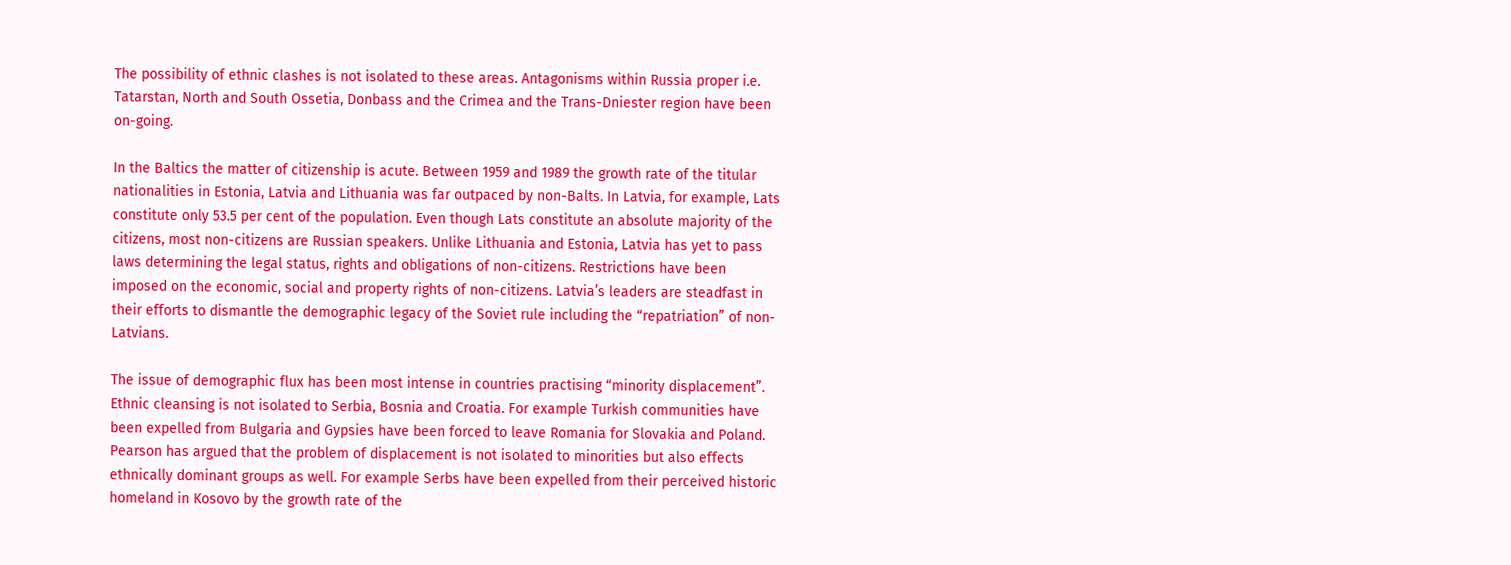The possibility of ethnic clashes is not isolated to these areas. Antagonisms within Russia proper i.e. Tatarstan, North and South Ossetia, Donbass and the Crimea and the Trans-Dniester region have been on-going.

In the Baltics the matter of citizenship is acute. Between 1959 and 1989 the growth rate of the titular nationalities in Estonia, Latvia and Lithuania was far outpaced by non-Balts. In Latvia, for example, Lats constitute only 53.5 per cent of the population. Even though Lats constitute an absolute majority of the citizens, most non-citizens are Russian speakers. Unlike Lithuania and Estonia, Latvia has yet to pass laws determining the legal status, rights and obligations of non-citizens. Restrictions have been imposed on the economic, social and property rights of non-citizens. Latvia’s leaders are steadfast in their efforts to dismantle the demographic legacy of the Soviet rule including the “repatriation” of non-Latvians.

The issue of demographic flux has been most intense in countries practising “minority displacement”. Ethnic cleansing is not isolated to Serbia, Bosnia and Croatia. For example Turkish communities have been expelled from Bulgaria and Gypsies have been forced to leave Romania for Slovakia and Poland. Pearson has argued that the problem of displacement is not isolated to minorities but also effects ethnically dominant groups as well. For example Serbs have been expelled from their perceived historic homeland in Kosovo by the growth rate of the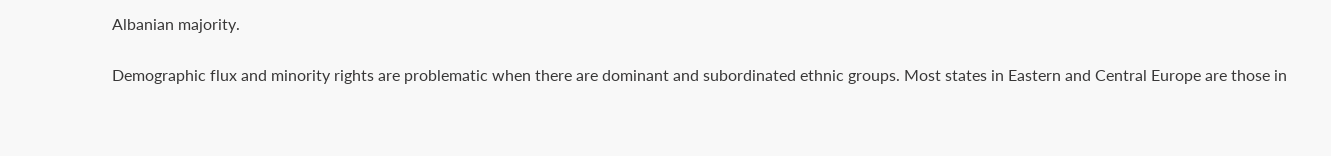Albanian majority.

Demographic flux and minority rights are problematic when there are dominant and subordinated ethnic groups. Most states in Eastern and Central Europe are those in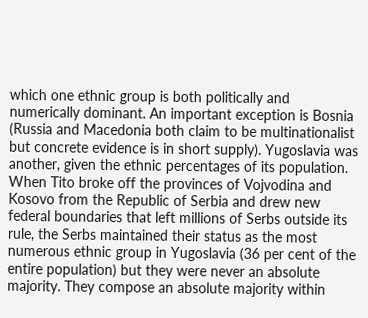which one ethnic group is both politically and numerically dominant. An important exception is Bosnia (Russia and Macedonia both claim to be multinationalist but concrete evidence is in short supply). Yugoslavia was another, given the ethnic percentages of its population. When Tito broke off the provinces of Vojvodina and Kosovo from the Republic of Serbia and drew new federal boundaries that left millions of Serbs outside its rule, the Serbs maintained their status as the most numerous ethnic group in Yugoslavia (36 per cent of the entire population) but they were never an absolute majority. They compose an absolute majority within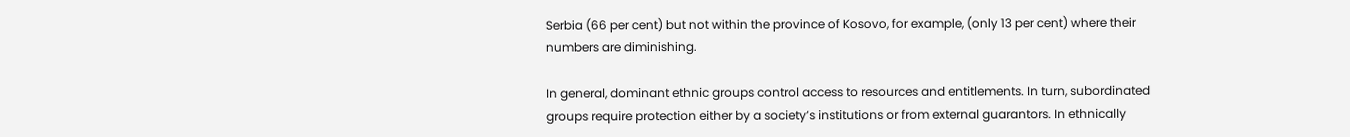Serbia (66 per cent) but not within the province of Kosovo, for example, (only 13 per cent) where their numbers are diminishing.

In general, dominant ethnic groups control access to resources and entitlements. In turn, subordinated groups require protection either by a society’s institutions or from external guarantors. In ethnically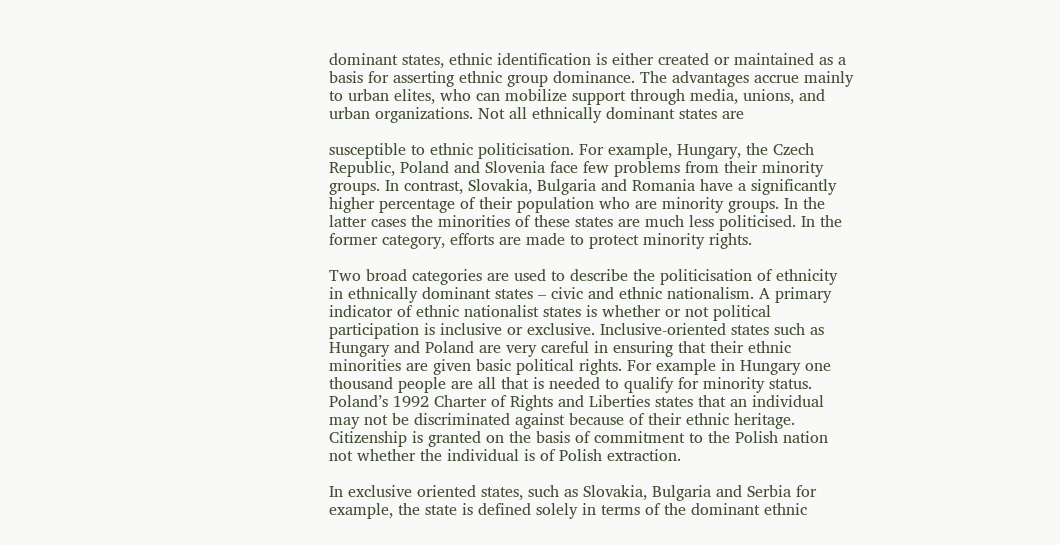dominant states, ethnic identification is either created or maintained as a basis for asserting ethnic group dominance. The advantages accrue mainly to urban elites, who can mobilize support through media, unions, and urban organizations. Not all ethnically dominant states are

susceptible to ethnic politicisation. For example, Hungary, the Czech Republic, Poland and Slovenia face few problems from their minority groups. In contrast, Slovakia, Bulgaria and Romania have a significantly higher percentage of their population who are minority groups. In the latter cases the minorities of these states are much less politicised. In the former category, efforts are made to protect minority rights.

Two broad categories are used to describe the politicisation of ethnicity in ethnically dominant states – civic and ethnic nationalism. A primary indicator of ethnic nationalist states is whether or not political participation is inclusive or exclusive. Inclusive-oriented states such as Hungary and Poland are very careful in ensuring that their ethnic minorities are given basic political rights. For example in Hungary one thousand people are all that is needed to qualify for minority status. Poland’s 1992 Charter of Rights and Liberties states that an individual may not be discriminated against because of their ethnic heritage. Citizenship is granted on the basis of commitment to the Polish nation not whether the individual is of Polish extraction.

In exclusive oriented states, such as Slovakia, Bulgaria and Serbia for example, the state is defined solely in terms of the dominant ethnic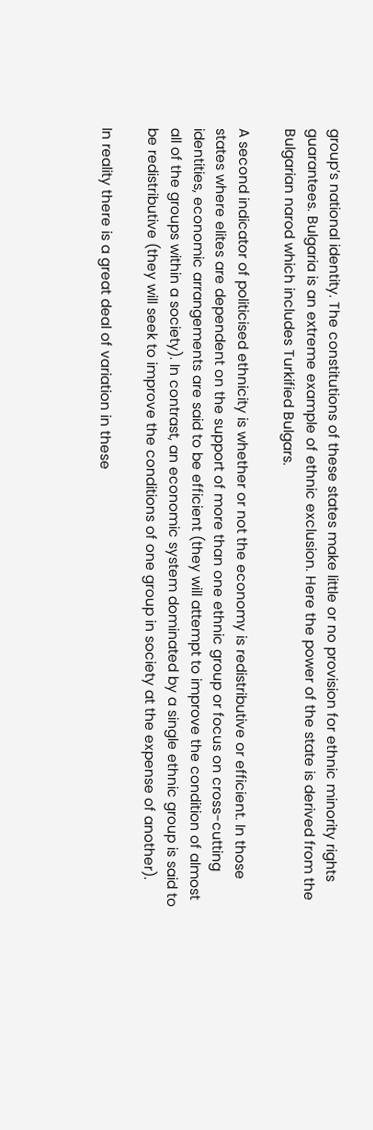group’s national identity. The constitutions of these states make little or no provision for ethnic minority rights guarantees. Bulgaria is an extreme example of ethnic exclusion. Here the power of the state is derived from the Bulgarian narod which includes Turkified Bulgars.

A second indicator of politicised ethnicity is whether or not the economy is redistributive or efficient. In those states where elites are dependent on the support of more than one ethnic group or focus on cross-cutting identities, economic arrangements are said to be efficient (they will attempt to improve the condition of almost all of the groups within a society). In contrast, an economic system dominated by a single ethnic group is said to be redistributive (they will seek to improve the conditions of one group in society at the expense of another).

In reality there is a great deal of variation in these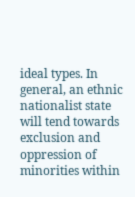ideal types. In general, an ethnic nationalist state will tend towards exclusion and oppression of minorities within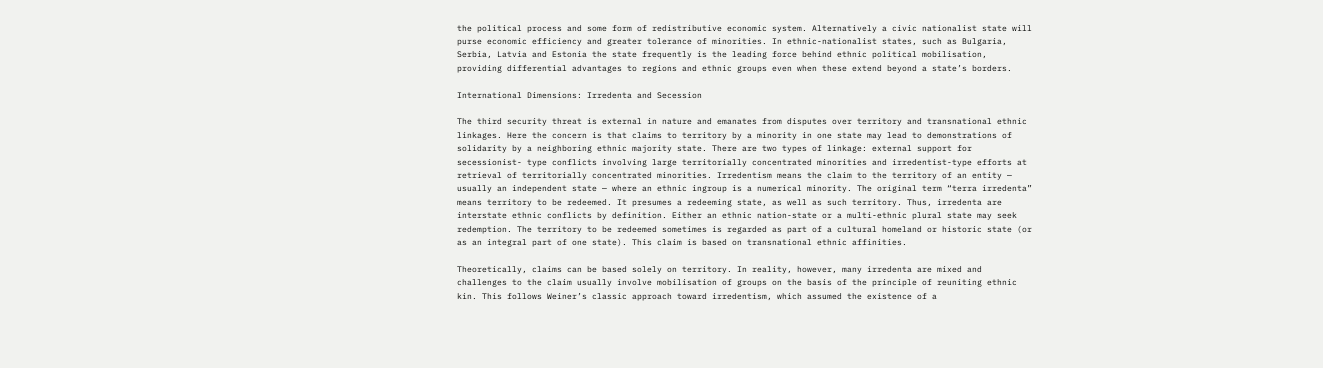the political process and some form of redistributive economic system. Alternatively a civic nationalist state will purse economic efficiency and greater tolerance of minorities. In ethnic-nationalist states, such as Bulgaria, Serbia, Latvia and Estonia the state frequently is the leading force behind ethnic political mobilisation, providing differential advantages to regions and ethnic groups even when these extend beyond a state’s borders.

International Dimensions: Irredenta and Secession

The third security threat is external in nature and emanates from disputes over territory and transnational ethnic linkages. Here the concern is that claims to territory by a minority in one state may lead to demonstrations of solidarity by a neighboring ethnic majority state. There are two types of linkage: external support for secessionist- type conflicts involving large territorially concentrated minorities and irredentist-type efforts at retrieval of territorially concentrated minorities. Irredentism means the claim to the territory of an entity — usually an independent state — where an ethnic ingroup is a numerical minority. The original term “terra irredenta” means territory to be redeemed. It presumes a redeeming state, as well as such territory. Thus, irredenta are interstate ethnic conflicts by definition. Either an ethnic nation-state or a multi-ethnic plural state may seek redemption. The territory to be redeemed sometimes is regarded as part of a cultural homeland or historic state (or as an integral part of one state). This claim is based on transnational ethnic affinities.

Theoretically, claims can be based solely on territory. In reality, however, many irredenta are mixed and challenges to the claim usually involve mobilisation of groups on the basis of the principle of reuniting ethnic kin. This follows Weiner’s classic approach toward irredentism, which assumed the existence of a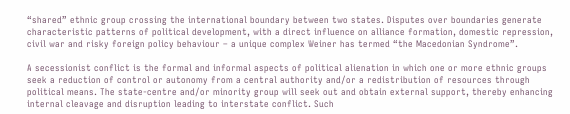“shared” ethnic group crossing the international boundary between two states. Disputes over boundaries generate characteristic patterns of political development, with a direct influence on alliance formation, domestic repression, civil war and risky foreign policy behaviour – a unique complex Weiner has termed “the Macedonian Syndrome”.

A secessionist conflict is the formal and informal aspects of political alienation in which one or more ethnic groups seek a reduction of control or autonomy from a central authority and/or a redistribution of resources through political means. The state-centre and/or minority group will seek out and obtain external support, thereby enhancing internal cleavage and disruption leading to interstate conflict. Such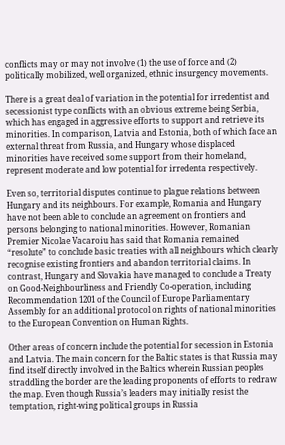conflicts may or may not involve (1) the use of force and (2) politically mobilized, well organized, ethnic insurgency movements.

There is a great deal of variation in the potential for irredentist and secessionist type conflicts with an obvious extreme being Serbia, which has engaged in aggressive efforts to support and retrieve its minorities. In comparison, Latvia and Estonia, both of which face an external threat from Russia, and Hungary whose displaced minorities have received some support from their homeland, represent moderate and low potential for irredenta respectively.

Even so, territorial disputes continue to plague relations between Hungary and its neighbours. For example, Romania and Hungary have not been able to conclude an agreement on frontiers and persons belonging to national minorities. However, Romanian Premier Nicolae Vacaroiu has said that Romania remained “resolute” to conclude basic treaties with all neighbours which clearly recognise existing frontiers and abandon territorial claims. In contrast, Hungary and Slovakia have managed to conclude a Treaty on Good-Neighbourliness and Friendly Co-operation, including Recommendation 1201 of the Council of Europe Parliamentary Assembly for an additional protocol on rights of national minorities to the European Convention on Human Rights.

Other areas of concern include the potential for secession in Estonia and Latvia. The main concern for the Baltic states is that Russia may find itself directly involved in the Baltics wherein Russian peoples straddling the border are the leading proponents of efforts to redraw the map. Even though Russia’s leaders may initially resist the temptation, right-wing political groups in Russia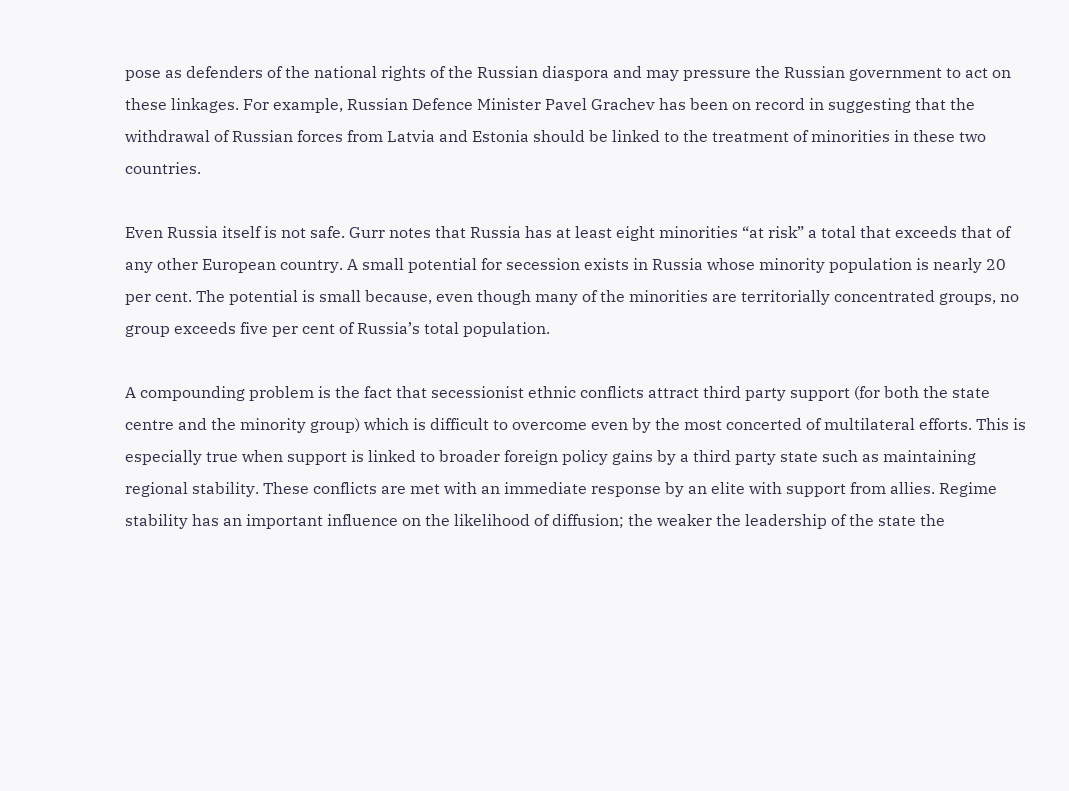pose as defenders of the national rights of the Russian diaspora and may pressure the Russian government to act on these linkages. For example, Russian Defence Minister Pavel Grachev has been on record in suggesting that the withdrawal of Russian forces from Latvia and Estonia should be linked to the treatment of minorities in these two countries.

Even Russia itself is not safe. Gurr notes that Russia has at least eight minorities “at risk” a total that exceeds that of any other European country. A small potential for secession exists in Russia whose minority population is nearly 20 per cent. The potential is small because, even though many of the minorities are territorially concentrated groups, no group exceeds five per cent of Russia’s total population.

A compounding problem is the fact that secessionist ethnic conflicts attract third party support (for both the state centre and the minority group) which is difficult to overcome even by the most concerted of multilateral efforts. This is especially true when support is linked to broader foreign policy gains by a third party state such as maintaining regional stability. These conflicts are met with an immediate response by an elite with support from allies. Regime stability has an important influence on the likelihood of diffusion; the weaker the leadership of the state the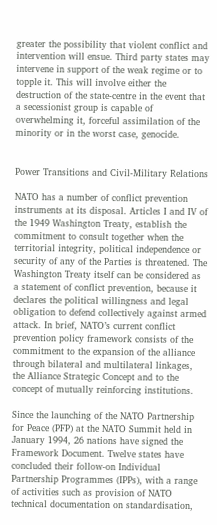greater the possibility that violent conflict and intervention will ensue. Third party states may intervene in support of the weak regime or to topple it. This will involve either the destruction of the state-centre in the event that a secessionist group is capable of overwhelming it, forceful assimilation of the minority or in the worst case, genocide.


Power Transitions and Civil-Military Relations

NATO has a number of conflict prevention instruments at its disposal. Articles I and IV of the 1949 Washington Treaty, establish the commitment to consult together when the territorial integrity, political independence or security of any of the Parties is threatened. The Washington Treaty itself can be considered as a statement of conflict prevention, because it declares the political willingness and legal obligation to defend collectively against armed attack. In brief, NATO’s current conflict prevention policy framework consists of the commitment to the expansion of the alliance through bilateral and multilateral linkages, the Alliance Strategic Concept and to the concept of mutually reinforcing institutions.

Since the launching of the NATO Partnership for Peace (PFP) at the NATO Summit held in January 1994, 26 nations have signed the Framework Document. Twelve states have concluded their follow-on Individual Partnership Programmes (IPPs), with a range of activities such as provision of NATO technical documentation on standardisation,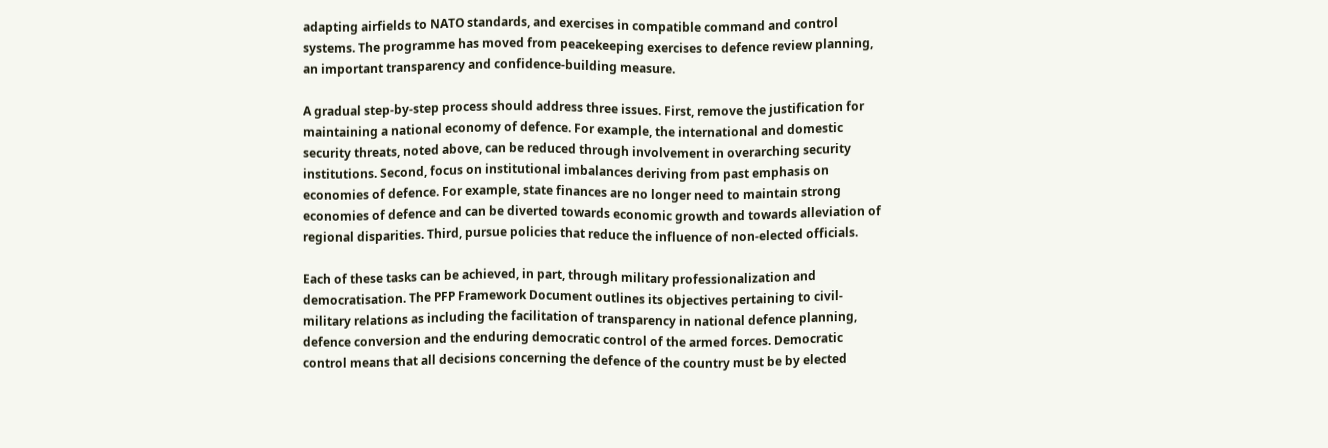adapting airfields to NATO standards, and exercises in compatible command and control systems. The programme has moved from peacekeeping exercises to defence review planning, an important transparency and confidence-building measure.

A gradual step-by-step process should address three issues. First, remove the justification for maintaining a national economy of defence. For example, the international and domestic security threats, noted above, can be reduced through involvement in overarching security institutions. Second, focus on institutional imbalances deriving from past emphasis on economies of defence. For example, state finances are no longer need to maintain strong economies of defence and can be diverted towards economic growth and towards alleviation of regional disparities. Third, pursue policies that reduce the influence of non-elected officials.

Each of these tasks can be achieved, in part, through military professionalization and democratisation. The PFP Framework Document outlines its objectives pertaining to civil-military relations as including the facilitation of transparency in national defence planning, defence conversion and the enduring democratic control of the armed forces. Democratic control means that all decisions concerning the defence of the country must be by elected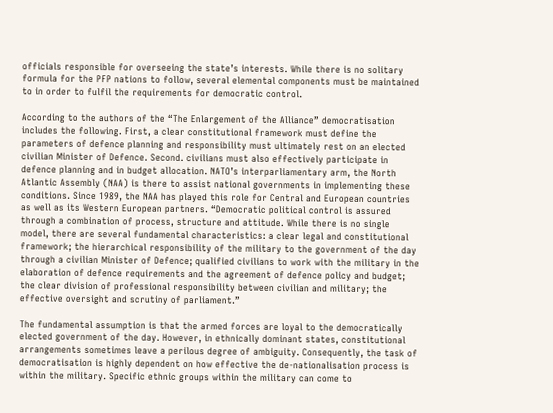officials responsible for overseeing the state’s interests. While there is no solitary formula for the PFP nations to follow, several elemental components must be maintained to in order to fulfil the requirements for democratic control.

According to the authors of the “The Enlargement of the Alliance” democratisation includes the following. First, a clear constitutional framework must define the parameters of defence planning and responsibility must ultimately rest on an elected civilian Minister of Defence. Second. civilians must also effectively participate in defence planning and in budget allocation. NATO’s interparliamentary arm, the North Atlantic Assembly (NAA) is there to assist national governments in implementing these conditions. Since 1989, the NAA has played this role for Central and European countries as well as its Western European partners. “Democratic political control is assured through a combination of process, structure and attitude. While there is no single model, there are several fundamental characteristics: a clear legal and constitutional framework; the hierarchical responsibility of the military to the government of the day through a civilian Minister of Defence; qualified civilians to work with the military in the elaboration of defence requirements and the agreement of defence policy and budget; the clear division of professional responsibility between civilian and military; the effective oversight and scrutiny of parliament.”

The fundamental assumption is that the armed forces are loyal to the democratically elected government of the day. However, in ethnically dominant states, constitutional arrangements sometimes leave a perilous degree of ambiguity. Consequently, the task of democratisation is highly dependent on how effective the de-nationalisation process is within the military. Specific ethnic groups within the military can come to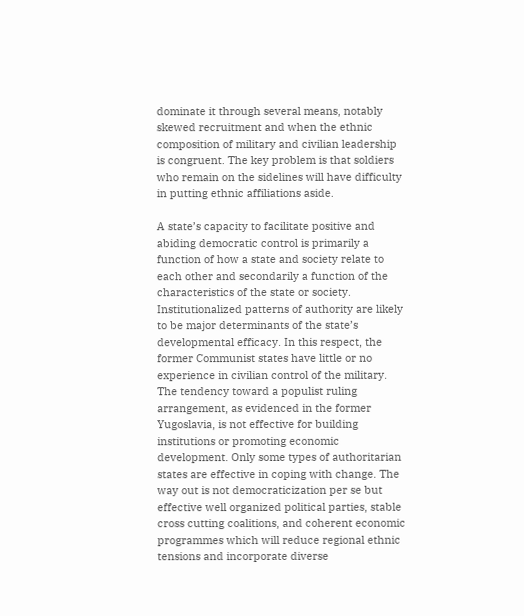dominate it through several means, notably skewed recruitment and when the ethnic composition of military and civilian leadership is congruent. The key problem is that soldiers who remain on the sidelines will have difficulty in putting ethnic affiliations aside.

A state’s capacity to facilitate positive and abiding democratic control is primarily a function of how a state and society relate to each other and secondarily a function of the characteristics of the state or society. Institutionalized patterns of authority are likely to be major determinants of the state’s developmental efficacy. In this respect, the former Communist states have little or no experience in civilian control of the military. The tendency toward a populist ruling arrangement, as evidenced in the former Yugoslavia, is not effective for building institutions or promoting economic development. Only some types of authoritarian states are effective in coping with change. The way out is not democraticization per se but effective well organized political parties, stable cross cutting coalitions, and coherent economic programmes which will reduce regional ethnic tensions and incorporate diverse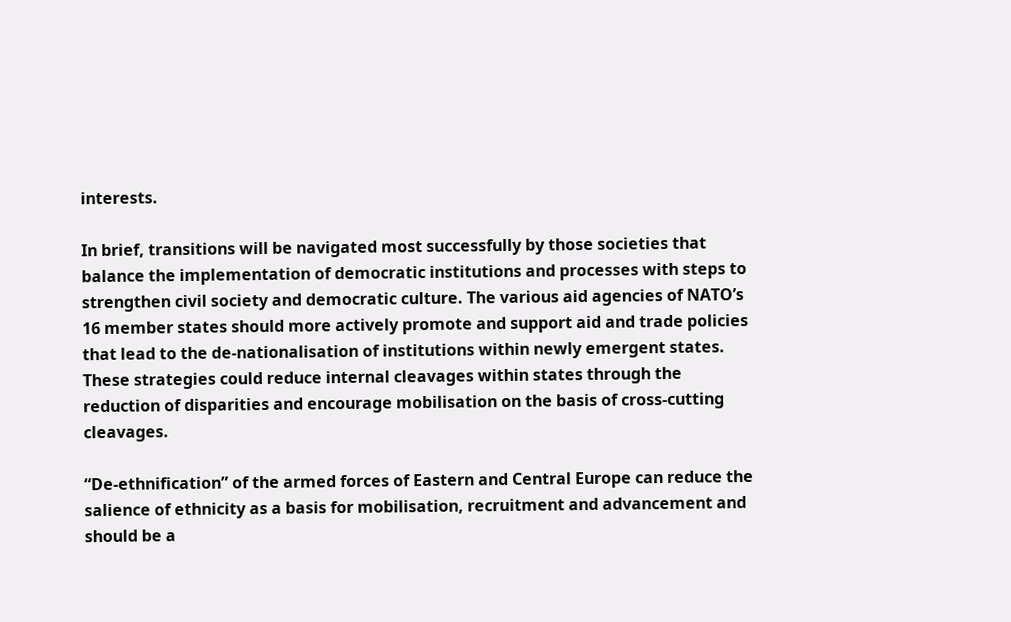interests.

In brief, transitions will be navigated most successfully by those societies that balance the implementation of democratic institutions and processes with steps to strengthen civil society and democratic culture. The various aid agencies of NATO’s 16 member states should more actively promote and support aid and trade policies that lead to the de-nationalisation of institutions within newly emergent states. These strategies could reduce internal cleavages within states through the reduction of disparities and encourage mobilisation on the basis of cross-cutting cleavages.

“De-ethnification” of the armed forces of Eastern and Central Europe can reduce the salience of ethnicity as a basis for mobilisation, recruitment and advancement and should be a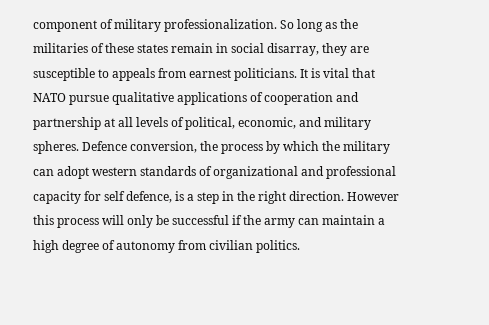component of military professionalization. So long as the militaries of these states remain in social disarray, they are susceptible to appeals from earnest politicians. It is vital that NATO pursue qualitative applications of cooperation and partnership at all levels of political, economic, and military spheres. Defence conversion, the process by which the military can adopt western standards of organizational and professional capacity for self defence, is a step in the right direction. However this process will only be successful if the army can maintain a high degree of autonomy from civilian politics.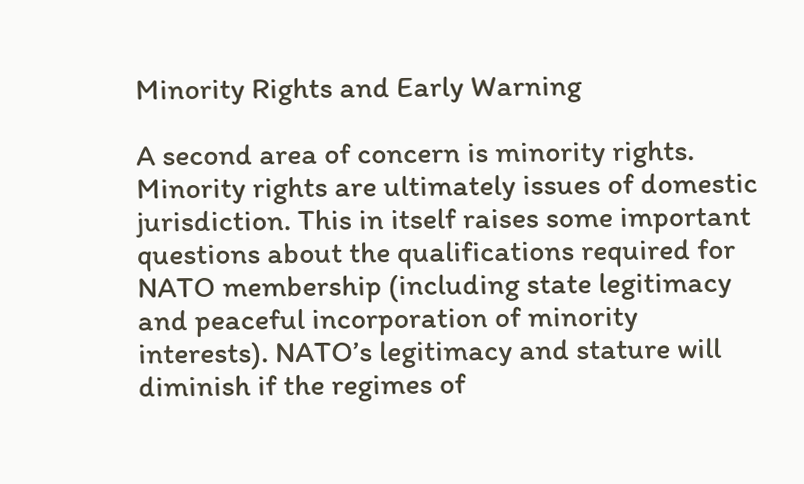Minority Rights and Early Warning

A second area of concern is minority rights. Minority rights are ultimately issues of domestic jurisdiction. This in itself raises some important questions about the qualifications required for NATO membership (including state legitimacy and peaceful incorporation of minority interests). NATO’s legitimacy and stature will diminish if the regimes of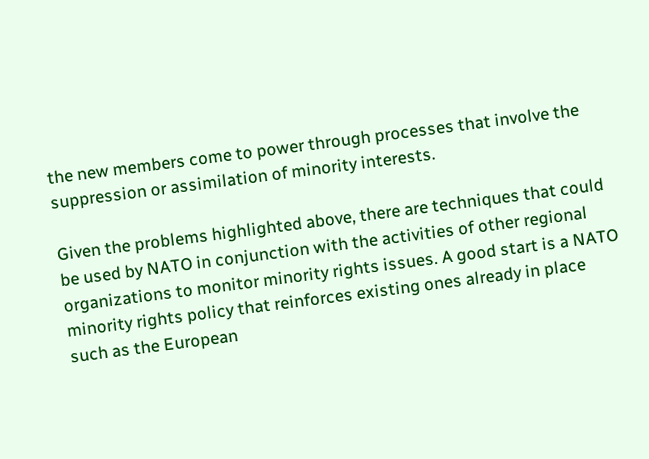the new members come to power through processes that involve the suppression or assimilation of minority interests.

Given the problems highlighted above, there are techniques that could be used by NATO in conjunction with the activities of other regional organizations to monitor minority rights issues. A good start is a NATO minority rights policy that reinforces existing ones already in place such as the European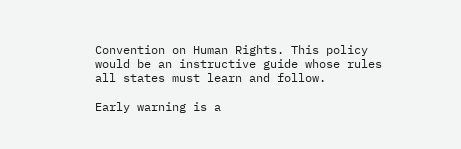Convention on Human Rights. This policy would be an instructive guide whose rules all states must learn and follow.

Early warning is a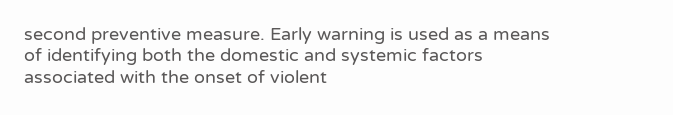second preventive measure. Early warning is used as a means of identifying both the domestic and systemic factors associated with the onset of violent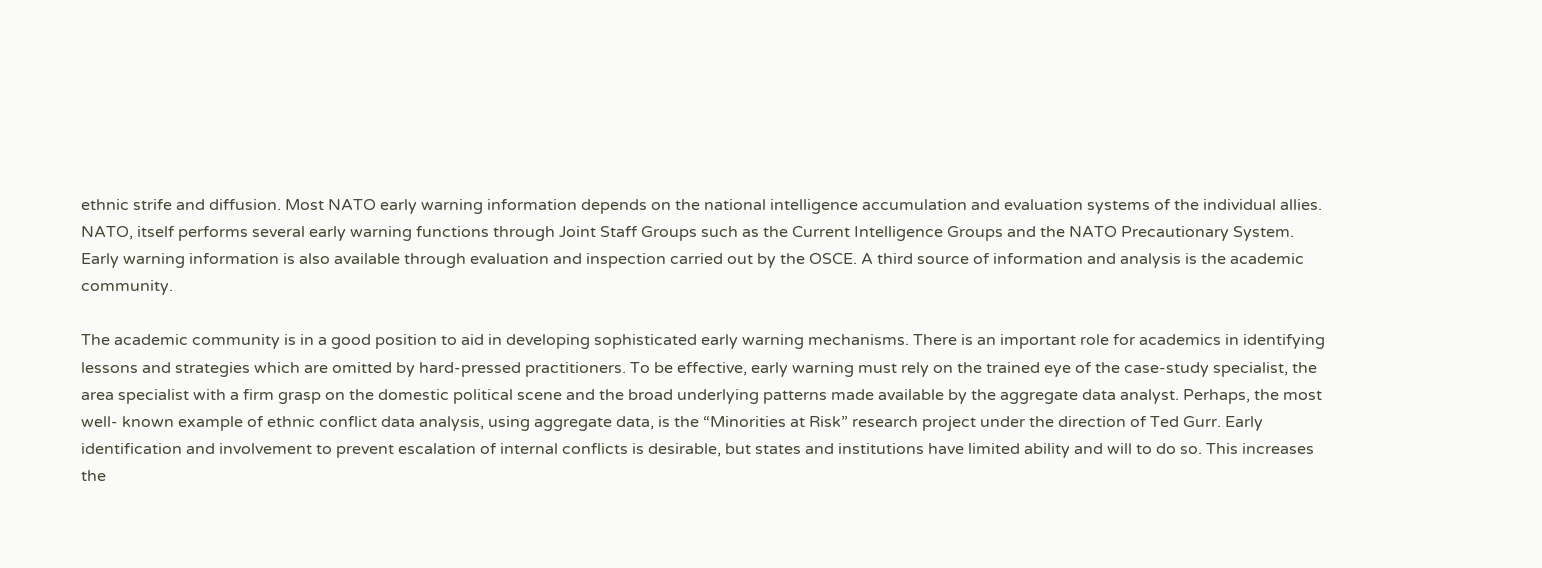ethnic strife and diffusion. Most NATO early warning information depends on the national intelligence accumulation and evaluation systems of the individual allies. NATO, itself performs several early warning functions through Joint Staff Groups such as the Current Intelligence Groups and the NATO Precautionary System. Early warning information is also available through evaluation and inspection carried out by the OSCE. A third source of information and analysis is the academic community.

The academic community is in a good position to aid in developing sophisticated early warning mechanisms. There is an important role for academics in identifying lessons and strategies which are omitted by hard-pressed practitioners. To be effective, early warning must rely on the trained eye of the case-study specialist, the area specialist with a firm grasp on the domestic political scene and the broad underlying patterns made available by the aggregate data analyst. Perhaps, the most well- known example of ethnic conflict data analysis, using aggregate data, is the “Minorities at Risk” research project under the direction of Ted Gurr. Early identification and involvement to prevent escalation of internal conflicts is desirable, but states and institutions have limited ability and will to do so. This increases the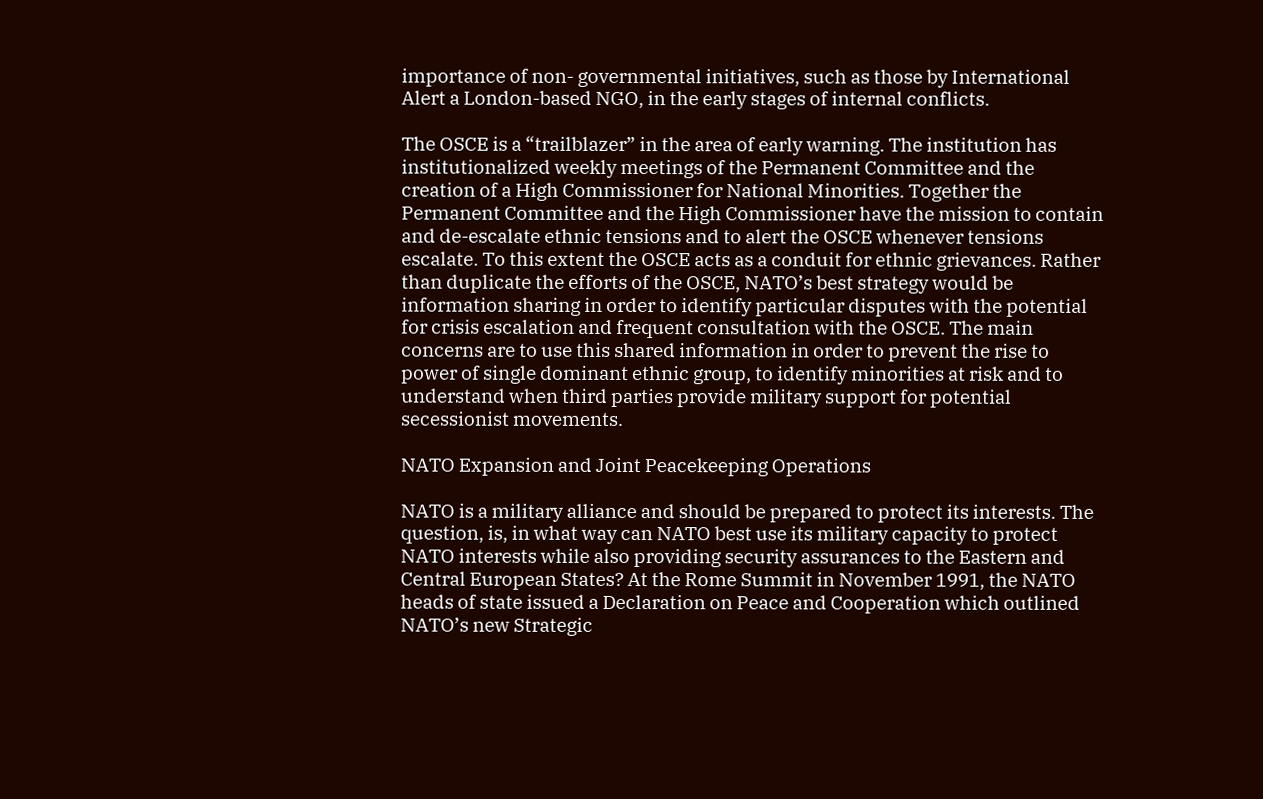importance of non- governmental initiatives, such as those by International Alert a London-based NGO, in the early stages of internal conflicts.

The OSCE is a “trailblazer” in the area of early warning. The institution has institutionalized weekly meetings of the Permanent Committee and the creation of a High Commissioner for National Minorities. Together the Permanent Committee and the High Commissioner have the mission to contain and de-escalate ethnic tensions and to alert the OSCE whenever tensions escalate. To this extent the OSCE acts as a conduit for ethnic grievances. Rather than duplicate the efforts of the OSCE, NATO’s best strategy would be information sharing in order to identify particular disputes with the potential for crisis escalation and frequent consultation with the OSCE. The main concerns are to use this shared information in order to prevent the rise to power of single dominant ethnic group, to identify minorities at risk and to understand when third parties provide military support for potential secessionist movements.

NATO Expansion and Joint Peacekeeping Operations

NATO is a military alliance and should be prepared to protect its interests. The question, is, in what way can NATO best use its military capacity to protect NATO interests while also providing security assurances to the Eastern and Central European States? At the Rome Summit in November 1991, the NATO heads of state issued a Declaration on Peace and Cooperation which outlined NATO’s new Strategic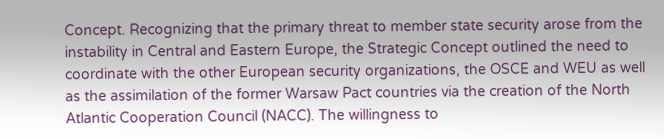Concept. Recognizing that the primary threat to member state security arose from the instability in Central and Eastern Europe, the Strategic Concept outlined the need to coordinate with the other European security organizations, the OSCE and WEU as well as the assimilation of the former Warsaw Pact countries via the creation of the North Atlantic Cooperation Council (NACC). The willingness to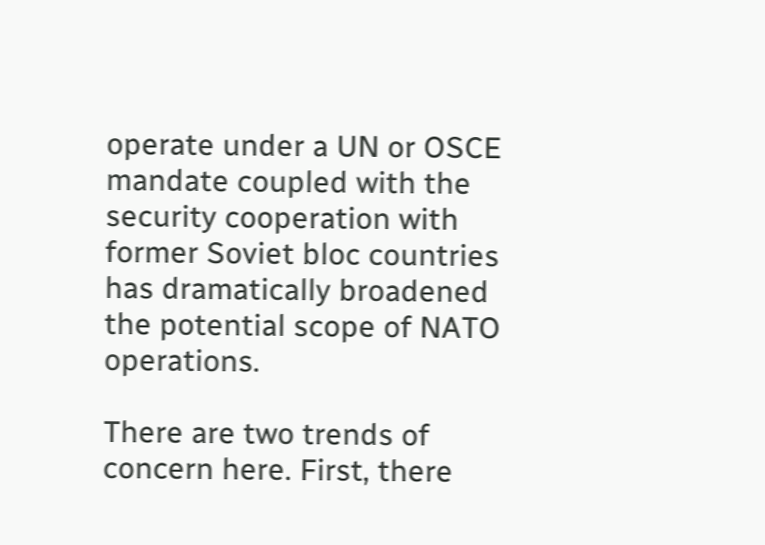operate under a UN or OSCE mandate coupled with the security cooperation with former Soviet bloc countries has dramatically broadened the potential scope of NATO operations.

There are two trends of concern here. First, there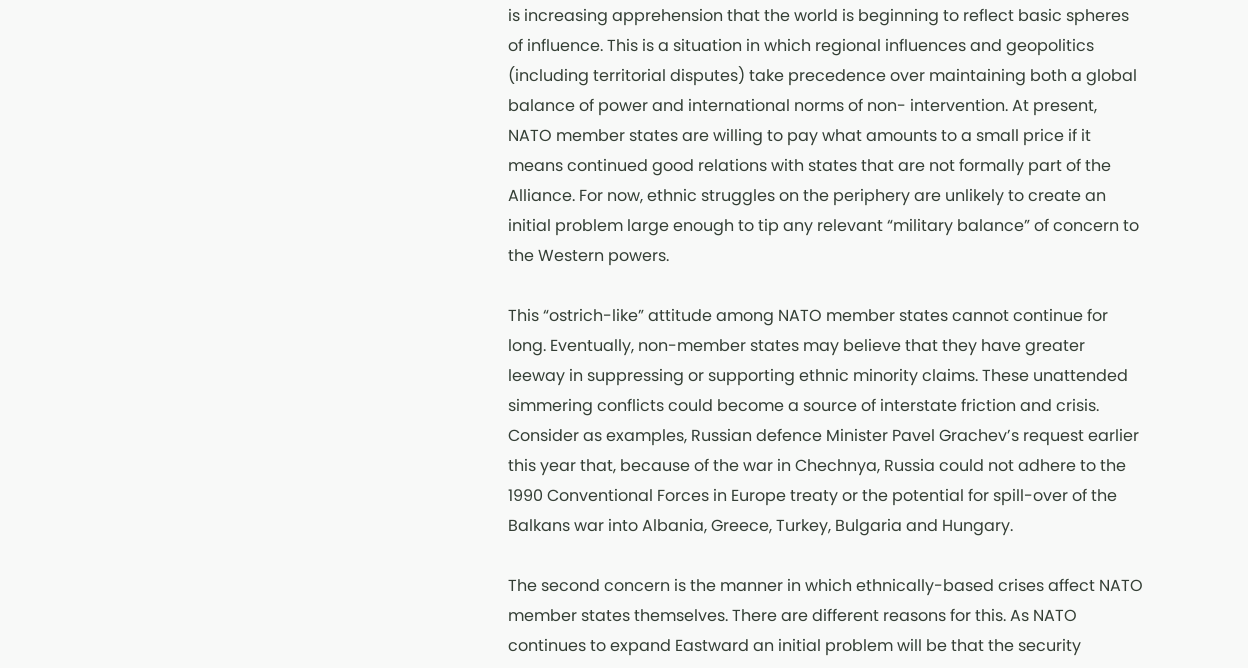is increasing apprehension that the world is beginning to reflect basic spheres of influence. This is a situation in which regional influences and geopolitics (including territorial disputes) take precedence over maintaining both a global balance of power and international norms of non- intervention. At present, NATO member states are willing to pay what amounts to a small price if it means continued good relations with states that are not formally part of the Alliance. For now, ethnic struggles on the periphery are unlikely to create an initial problem large enough to tip any relevant “military balance” of concern to the Western powers.

This “ostrich-like” attitude among NATO member states cannot continue for long. Eventually, non-member states may believe that they have greater leeway in suppressing or supporting ethnic minority claims. These unattended simmering conflicts could become a source of interstate friction and crisis. Consider as examples, Russian defence Minister Pavel Grachev’s request earlier this year that, because of the war in Chechnya, Russia could not adhere to the 1990 Conventional Forces in Europe treaty or the potential for spill-over of the Balkans war into Albania, Greece, Turkey, Bulgaria and Hungary.

The second concern is the manner in which ethnically-based crises affect NATO member states themselves. There are different reasons for this. As NATO continues to expand Eastward an initial problem will be that the security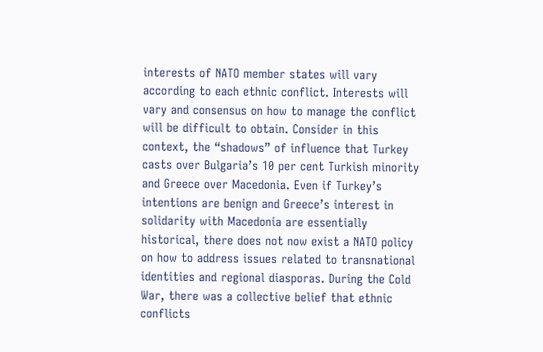interests of NATO member states will vary according to each ethnic conflict. Interests will vary and consensus on how to manage the conflict will be difficult to obtain. Consider in this context, the “shadows” of influence that Turkey casts over Bulgaria’s 10 per cent Turkish minority and Greece over Macedonia. Even if Turkey’s intentions are benign and Greece’s interest in solidarity with Macedonia are essentially historical, there does not now exist a NATO policy on how to address issues related to transnational identities and regional diasporas. During the Cold War, there was a collective belief that ethnic conflicts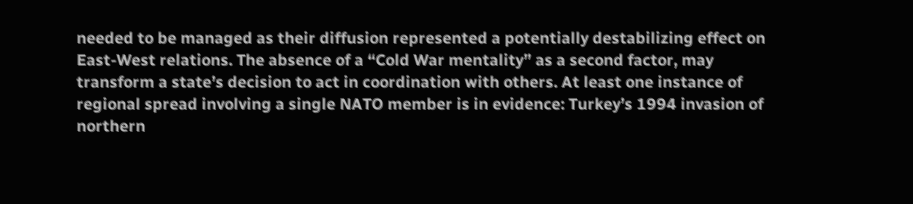needed to be managed as their diffusion represented a potentially destabilizing effect on East-West relations. The absence of a “Cold War mentality” as a second factor, may transform a state’s decision to act in coordination with others. At least one instance of regional spread involving a single NATO member is in evidence: Turkey’s 1994 invasion of northern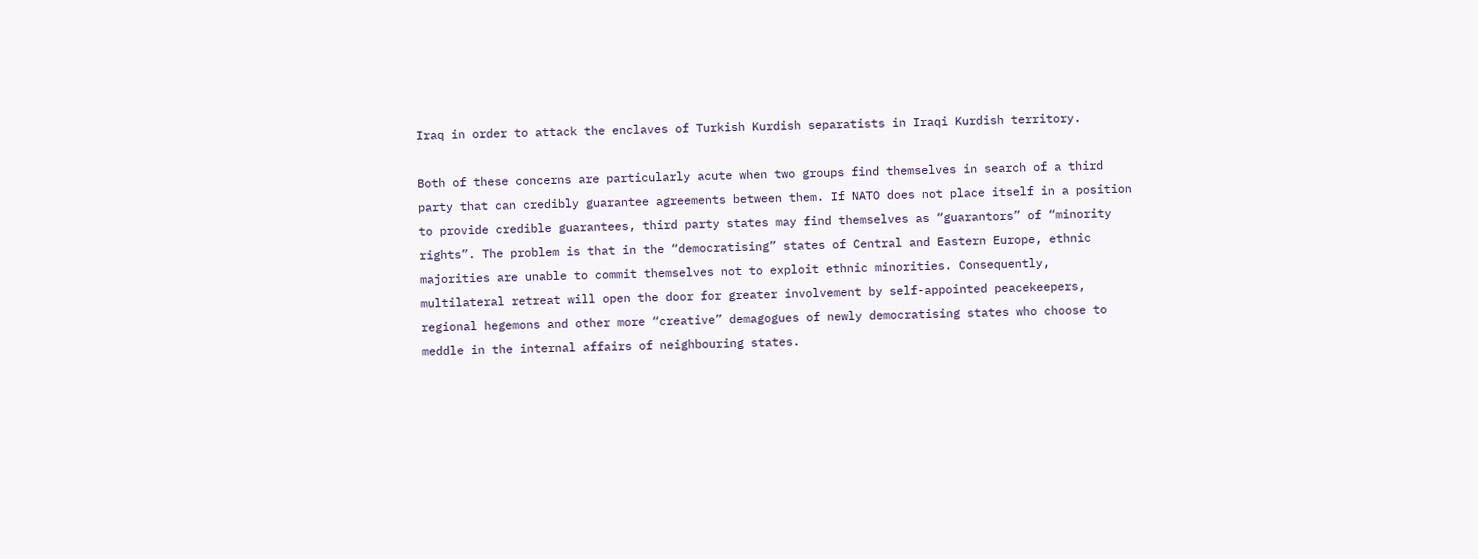Iraq in order to attack the enclaves of Turkish Kurdish separatists in Iraqi Kurdish territory.

Both of these concerns are particularly acute when two groups find themselves in search of a third party that can credibly guarantee agreements between them. If NATO does not place itself in a position to provide credible guarantees, third party states may find themselves as “guarantors” of “minority rights”. The problem is that in the “democratising” states of Central and Eastern Europe, ethnic majorities are unable to commit themselves not to exploit ethnic minorities. Consequently, multilateral retreat will open the door for greater involvement by self-appointed peacekeepers, regional hegemons and other more “creative” demagogues of newly democratising states who choose to meddle in the internal affairs of neighbouring states.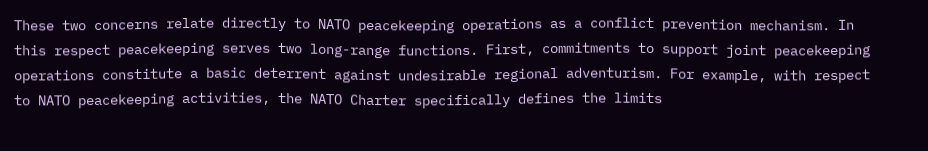These two concerns relate directly to NATO peacekeeping operations as a conflict prevention mechanism. In this respect peacekeeping serves two long-range functions. First, commitments to support joint peacekeeping operations constitute a basic deterrent against undesirable regional adventurism. For example, with respect to NATO peacekeeping activities, the NATO Charter specifically defines the limits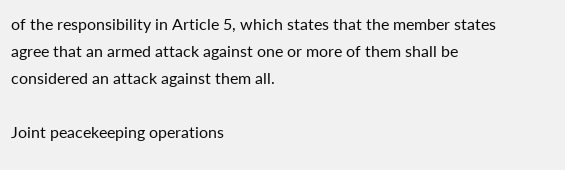of the responsibility in Article 5, which states that the member states agree that an armed attack against one or more of them shall be considered an attack against them all.

Joint peacekeeping operations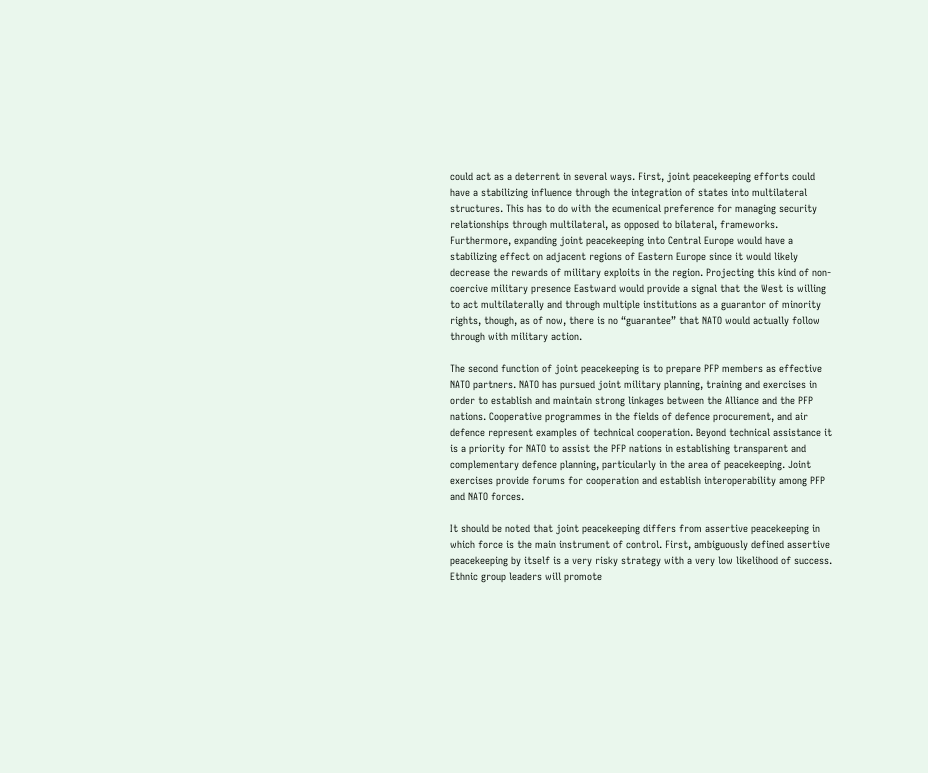could act as a deterrent in several ways. First, joint peacekeeping efforts could have a stabilizing influence through the integration of states into multilateral structures. This has to do with the ecumenical preference for managing security relationships through multilateral, as opposed to bilateral, frameworks. Furthermore, expanding joint peacekeeping into Central Europe would have a stabilizing effect on adjacent regions of Eastern Europe since it would likely decrease the rewards of military exploits in the region. Projecting this kind of non-coercive military presence Eastward would provide a signal that the West is willing to act multilaterally and through multiple institutions as a guarantor of minority rights, though, as of now, there is no “guarantee” that NATO would actually follow through with military action.

The second function of joint peacekeeping is to prepare PFP members as effective NATO partners. NATO has pursued joint military planning, training and exercises in order to establish and maintain strong linkages between the Alliance and the PFP nations. Cooperative programmes in the fields of defence procurement, and air defence represent examples of technical cooperation. Beyond technical assistance it is a priority for NATO to assist the PFP nations in establishing transparent and complementary defence planning, particularly in the area of peacekeeping. Joint exercises provide forums for cooperation and establish interoperability among PFP and NATO forces.

It should be noted that joint peacekeeping differs from assertive peacekeeping in which force is the main instrument of control. First, ambiguously defined assertive peacekeeping by itself is a very risky strategy with a very low likelihood of success. Ethnic group leaders will promote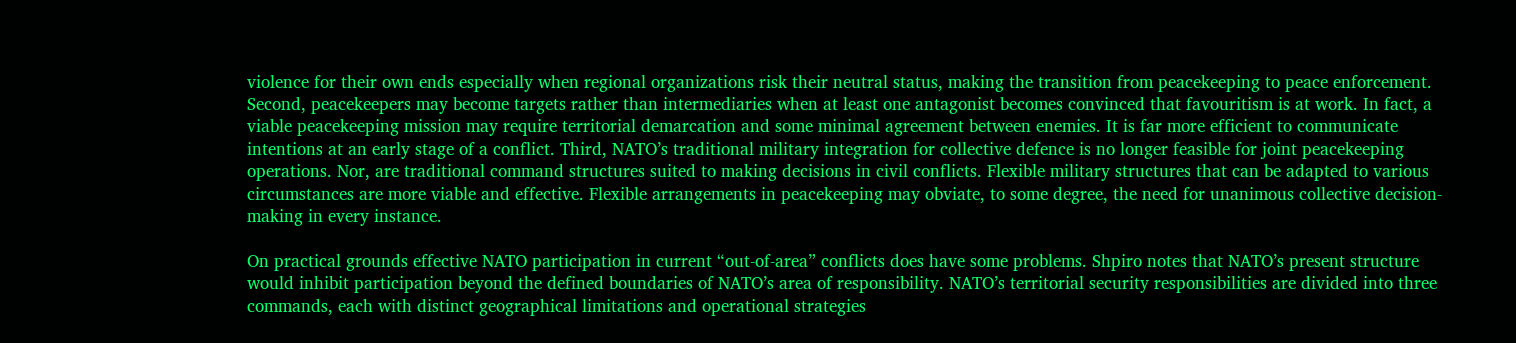violence for their own ends especially when regional organizations risk their neutral status, making the transition from peacekeeping to peace enforcement. Second, peacekeepers may become targets rather than intermediaries when at least one antagonist becomes convinced that favouritism is at work. In fact, a viable peacekeeping mission may require territorial demarcation and some minimal agreement between enemies. It is far more efficient to communicate intentions at an early stage of a conflict. Third, NATO’s traditional military integration for collective defence is no longer feasible for joint peacekeeping operations. Nor, are traditional command structures suited to making decisions in civil conflicts. Flexible military structures that can be adapted to various circumstances are more viable and effective. Flexible arrangements in peacekeeping may obviate, to some degree, the need for unanimous collective decision-making in every instance.

On practical grounds effective NATO participation in current “out-of-area” conflicts does have some problems. Shpiro notes that NATO’s present structure would inhibit participation beyond the defined boundaries of NATO’s area of responsibility. NATO’s territorial security responsibilities are divided into three commands, each with distinct geographical limitations and operational strategies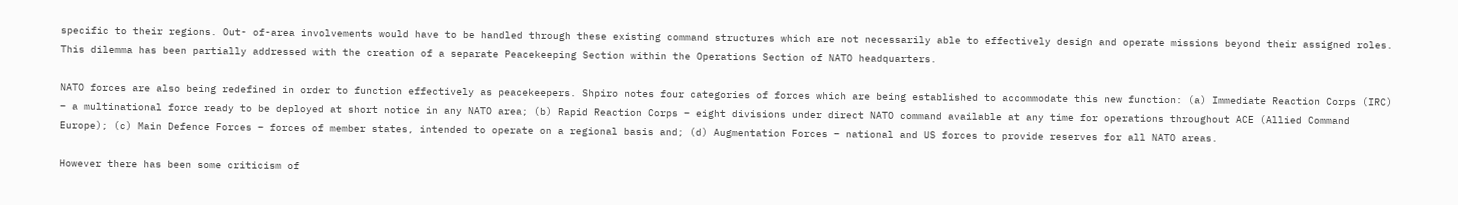specific to their regions. Out- of-area involvements would have to be handled through these existing command structures which are not necessarily able to effectively design and operate missions beyond their assigned roles. This dilemma has been partially addressed with the creation of a separate Peacekeeping Section within the Operations Section of NATO headquarters.

NATO forces are also being redefined in order to function effectively as peacekeepers. Shpiro notes four categories of forces which are being established to accommodate this new function: (a) Immediate Reaction Corps (IRC) – a multinational force ready to be deployed at short notice in any NATO area; (b) Rapid Reaction Corps – eight divisions under direct NATO command available at any time for operations throughout ACE (Allied Command Europe); (c) Main Defence Forces – forces of member states, intended to operate on a regional basis and; (d) Augmentation Forces – national and US forces to provide reserves for all NATO areas.

However there has been some criticism of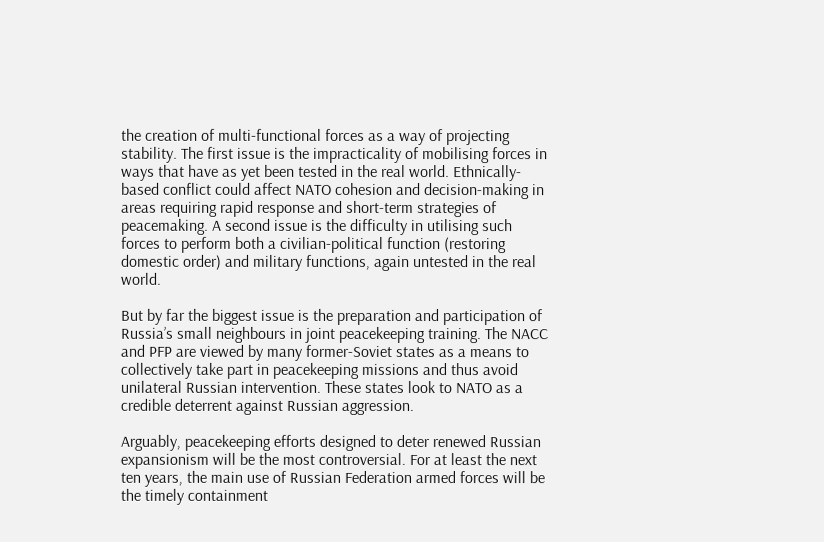the creation of multi-functional forces as a way of projecting stability. The first issue is the impracticality of mobilising forces in ways that have as yet been tested in the real world. Ethnically- based conflict could affect NATO cohesion and decision-making in areas requiring rapid response and short-term strategies of peacemaking. A second issue is the difficulty in utilising such forces to perform both a civilian-political function (restoring domestic order) and military functions, again untested in the real world.

But by far the biggest issue is the preparation and participation of Russia’s small neighbours in joint peacekeeping training. The NACC and PFP are viewed by many former-Soviet states as a means to collectively take part in peacekeeping missions and thus avoid unilateral Russian intervention. These states look to NATO as a credible deterrent against Russian aggression.

Arguably, peacekeeping efforts designed to deter renewed Russian expansionism will be the most controversial. For at least the next ten years, the main use of Russian Federation armed forces will be the timely containment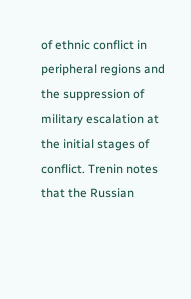of ethnic conflict in peripheral regions and the suppression of military escalation at the initial stages of conflict. Trenin notes that the Russian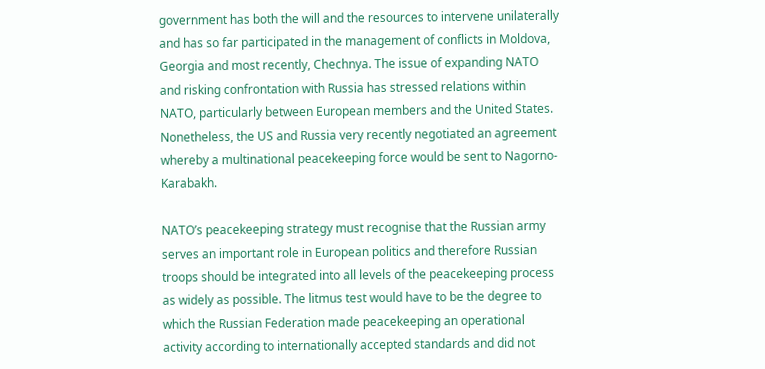government has both the will and the resources to intervene unilaterally and has so far participated in the management of conflicts in Moldova, Georgia and most recently, Chechnya. The issue of expanding NATO and risking confrontation with Russia has stressed relations within NATO, particularly between European members and the United States. Nonetheless, the US and Russia very recently negotiated an agreement whereby a multinational peacekeeping force would be sent to Nagorno-Karabakh.

NATO’s peacekeeping strategy must recognise that the Russian army serves an important role in European politics and therefore Russian troops should be integrated into all levels of the peacekeeping process as widely as possible. The litmus test would have to be the degree to which the Russian Federation made peacekeeping an operational activity according to internationally accepted standards and did not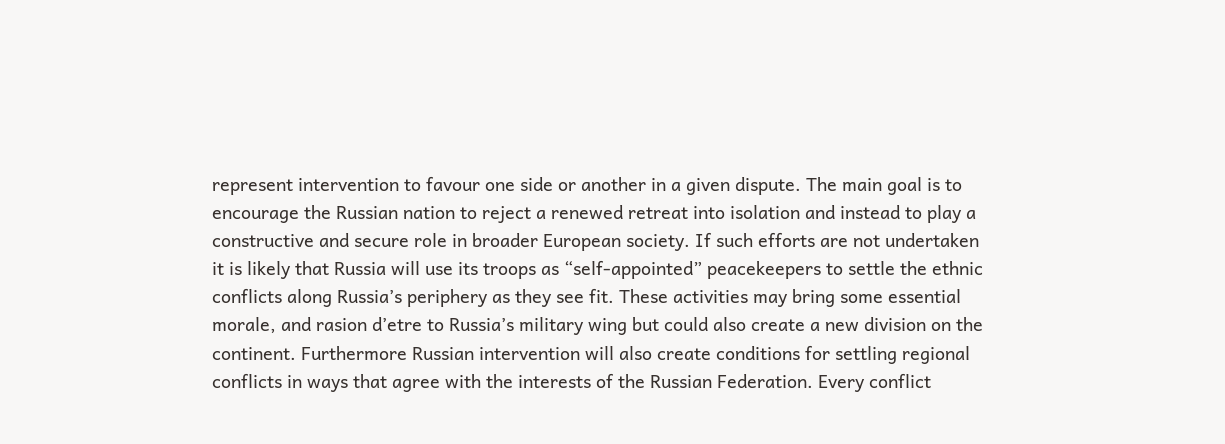represent intervention to favour one side or another in a given dispute. The main goal is to encourage the Russian nation to reject a renewed retreat into isolation and instead to play a constructive and secure role in broader European society. If such efforts are not undertaken it is likely that Russia will use its troops as “self-appointed” peacekeepers to settle the ethnic conflicts along Russia’s periphery as they see fit. These activities may bring some essential morale, and rasion d’etre to Russia’s military wing but could also create a new division on the continent. Furthermore Russian intervention will also create conditions for settling regional conflicts in ways that agree with the interests of the Russian Federation. Every conflict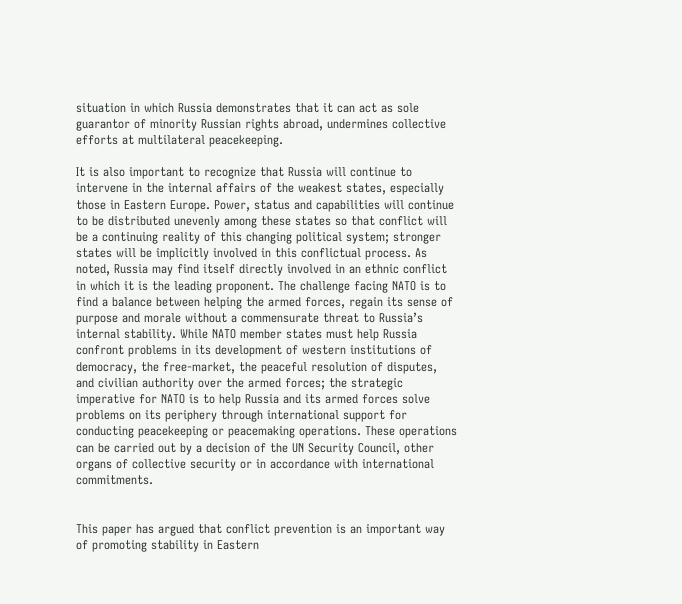situation in which Russia demonstrates that it can act as sole guarantor of minority Russian rights abroad, undermines collective efforts at multilateral peacekeeping.

It is also important to recognize that Russia will continue to intervene in the internal affairs of the weakest states, especially those in Eastern Europe. Power, status and capabilities will continue to be distributed unevenly among these states so that conflict will be a continuing reality of this changing political system; stronger states will be implicitly involved in this conflictual process. As noted, Russia may find itself directly involved in an ethnic conflict in which it is the leading proponent. The challenge facing NATO is to find a balance between helping the armed forces, regain its sense of purpose and morale without a commensurate threat to Russia’s internal stability. While NATO member states must help Russia confront problems in its development of western institutions of democracy, the free-market, the peaceful resolution of disputes, and civilian authority over the armed forces; the strategic imperative for NATO is to help Russia and its armed forces solve problems on its periphery through international support for conducting peacekeeping or peacemaking operations. These operations can be carried out by a decision of the UN Security Council, other organs of collective security or in accordance with international commitments.


This paper has argued that conflict prevention is an important way of promoting stability in Eastern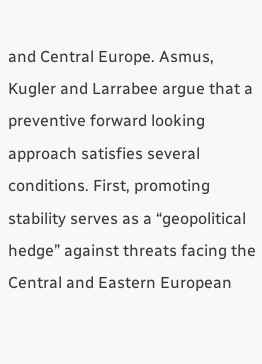and Central Europe. Asmus, Kugler and Larrabee argue that a preventive forward looking approach satisfies several conditions. First, promoting stability serves as a “geopolitical hedge” against threats facing the Central and Eastern European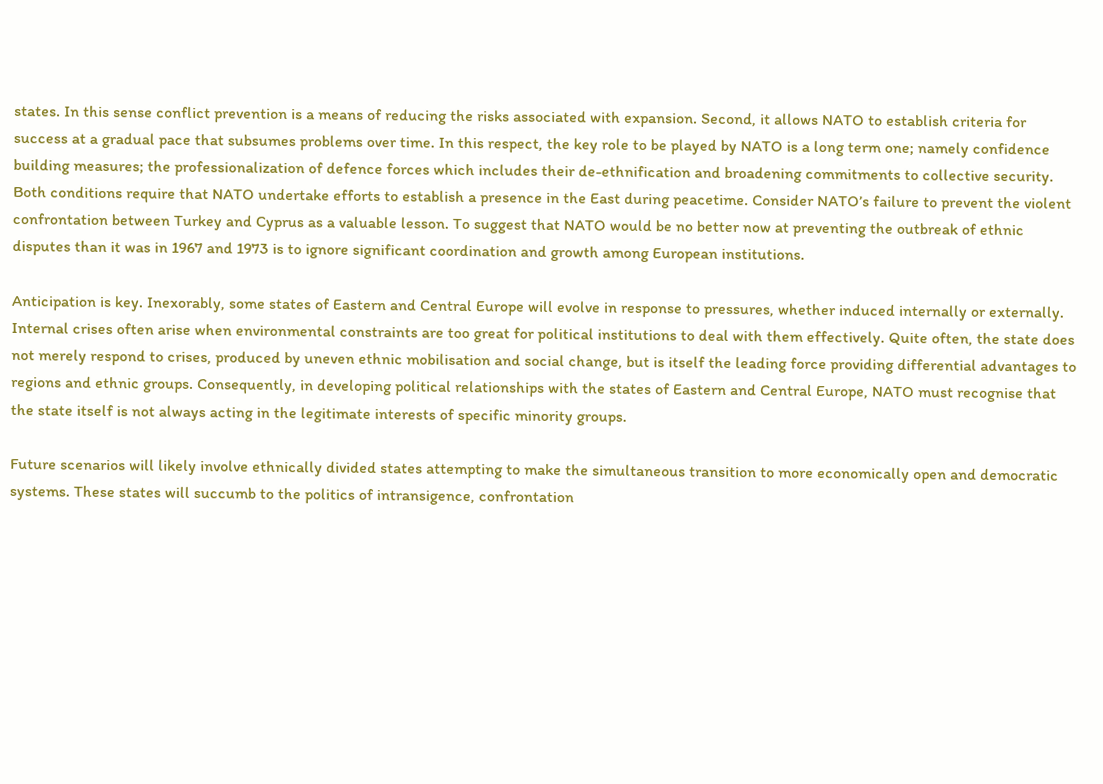states. In this sense conflict prevention is a means of reducing the risks associated with expansion. Second, it allows NATO to establish criteria for success at a gradual pace that subsumes problems over time. In this respect, the key role to be played by NATO is a long term one; namely confidence building measures; the professionalization of defence forces which includes their de-ethnification and broadening commitments to collective security. Both conditions require that NATO undertake efforts to establish a presence in the East during peacetime. Consider NATO’s failure to prevent the violent confrontation between Turkey and Cyprus as a valuable lesson. To suggest that NATO would be no better now at preventing the outbreak of ethnic disputes than it was in 1967 and 1973 is to ignore significant coordination and growth among European institutions.

Anticipation is key. Inexorably, some states of Eastern and Central Europe will evolve in response to pressures, whether induced internally or externally. Internal crises often arise when environmental constraints are too great for political institutions to deal with them effectively. Quite often, the state does not merely respond to crises, produced by uneven ethnic mobilisation and social change, but is itself the leading force providing differential advantages to regions and ethnic groups. Consequently, in developing political relationships with the states of Eastern and Central Europe, NATO must recognise that the state itself is not always acting in the legitimate interests of specific minority groups.

Future scenarios will likely involve ethnically divided states attempting to make the simultaneous transition to more economically open and democratic systems. These states will succumb to the politics of intransigence, confrontation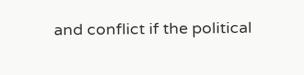and conflict if the political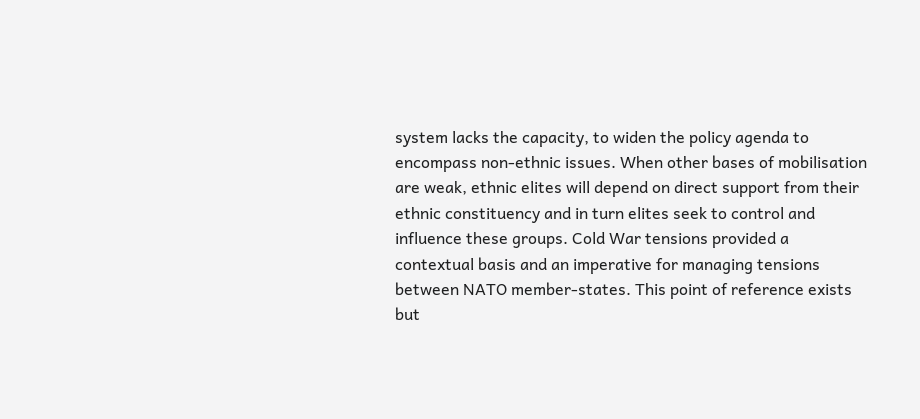system lacks the capacity, to widen the policy agenda to encompass non-ethnic issues. When other bases of mobilisation are weak, ethnic elites will depend on direct support from their ethnic constituency and in turn elites seek to control and influence these groups. Cold War tensions provided a contextual basis and an imperative for managing tensions between NATO member-states. This point of reference exists but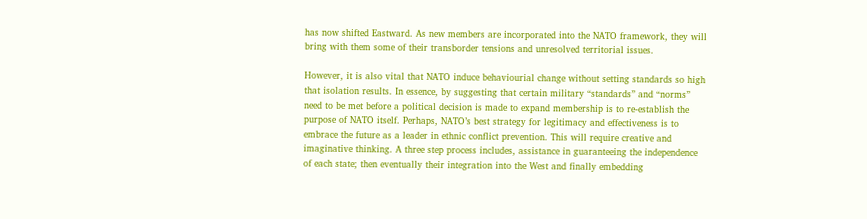has now shifted Eastward. As new members are incorporated into the NATO framework, they will bring with them some of their transborder tensions and unresolved territorial issues.

However, it is also vital that NATO induce behaviourial change without setting standards so high that isolation results. In essence, by suggesting that certain military “standards” and “norms” need to be met before a political decision is made to expand membership is to re-establish the purpose of NATO itself. Perhaps, NATO’s best strategy for legitimacy and effectiveness is to embrace the future as a leader in ethnic conflict prevention. This will require creative and imaginative thinking. A three step process includes, assistance in guaranteeing the independence of each state; then eventually their integration into the West and finally embedding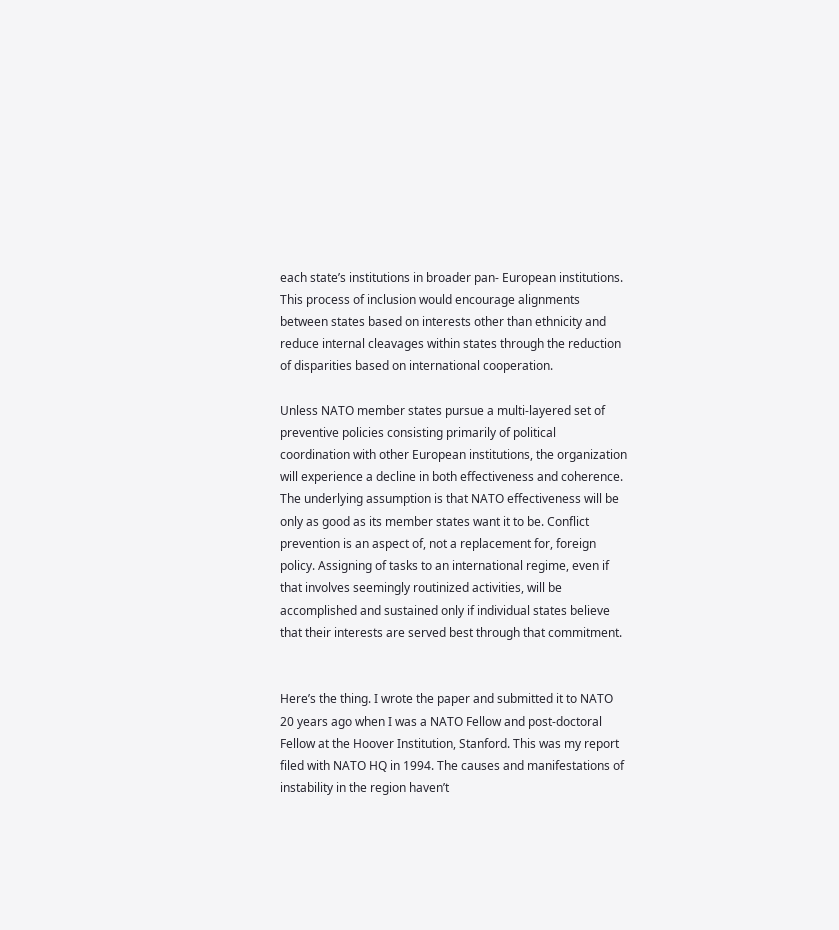each state’s institutions in broader pan- European institutions. This process of inclusion would encourage alignments between states based on interests other than ethnicity and reduce internal cleavages within states through the reduction of disparities based on international cooperation.

Unless NATO member states pursue a multi-layered set of preventive policies consisting primarily of political coordination with other European institutions, the organization will experience a decline in both effectiveness and coherence. The underlying assumption is that NATO effectiveness will be only as good as its member states want it to be. Conflict prevention is an aspect of, not a replacement for, foreign policy. Assigning of tasks to an international regime, even if that involves seemingly routinized activities, will be accomplished and sustained only if individual states believe that their interests are served best through that commitment.


Here’s the thing. I wrote the paper and submitted it to NATO 20 years ago when I was a NATO Fellow and post-doctoral Fellow at the Hoover Institution, Stanford. This was my report filed with NATO HQ in 1994. The causes and manifestations of instability in the region haven’t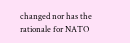changed nor has the rationale for NATO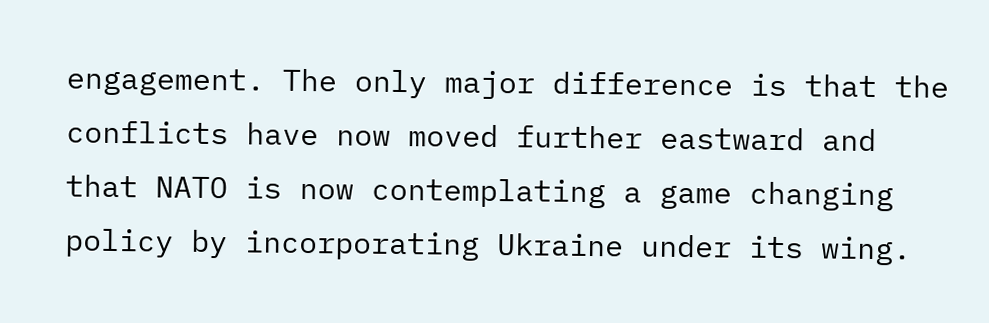engagement. The only major difference is that the conflicts have now moved further eastward and that NATO is now contemplating a game changing policy by incorporating Ukraine under its wing.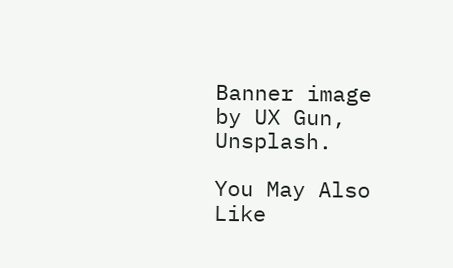Banner image by UX Gun, Unsplash.

You May Also Like